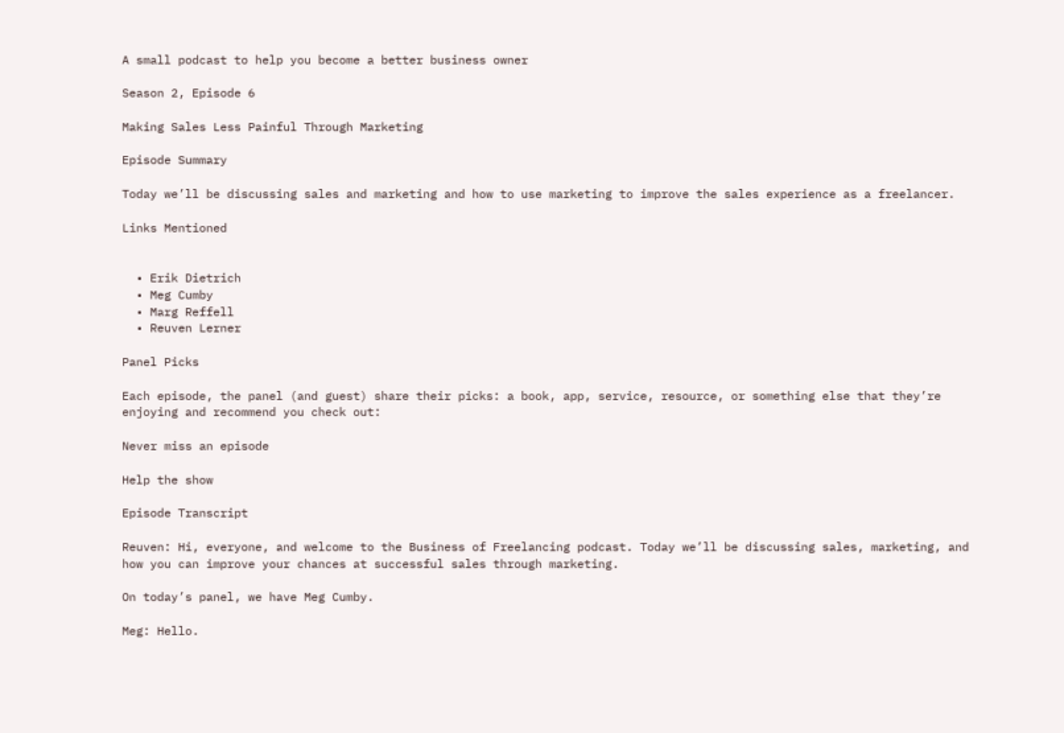A small podcast to help you become a better business owner

Season 2, Episode 6

Making Sales Less Painful Through Marketing

Episode Summary

Today we’ll be discussing sales and marketing and how to use marketing to improve the sales experience as a freelancer.

Links Mentioned


  • Erik Dietrich
  • Meg Cumby
  • Marg Reffell
  • Reuven Lerner

Panel Picks

Each episode, the panel (and guest) share their picks: a book, app, service, resource, or something else that they’re enjoying and recommend you check out:

Never miss an episode

Help the show

Episode Transcript

Reuven: Hi, everyone, and welcome to the Business of Freelancing podcast. Today we’ll be discussing sales, marketing, and how you can improve your chances at successful sales through marketing.

On today’s panel, we have Meg Cumby.

Meg: Hello.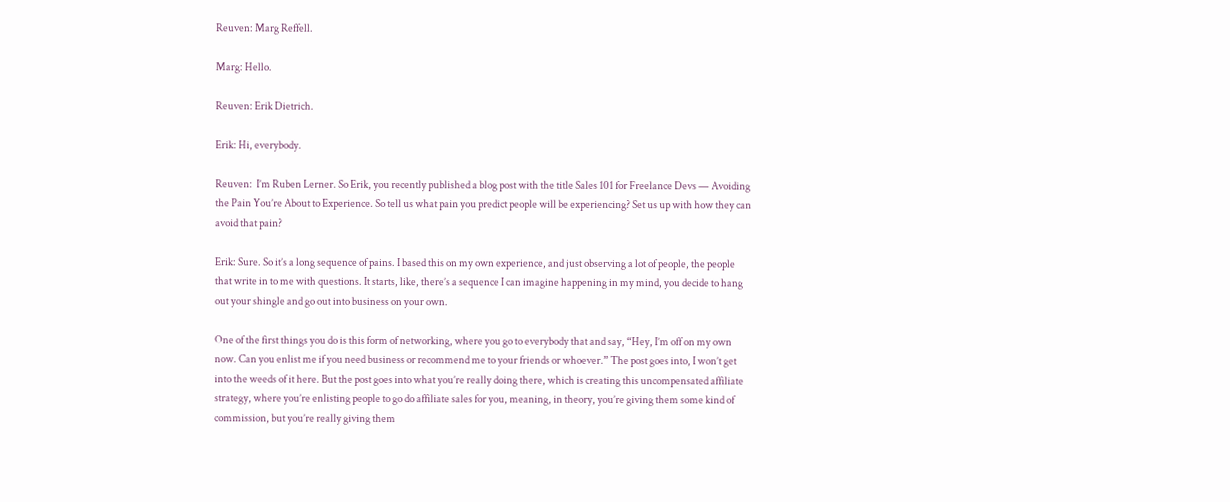Reuven: Marg Reffell.

Marg: Hello.

Reuven: Erik Dietrich.

Erik: Hi, everybody.

Reuven:  I’m Ruben Lerner. So Erik, you recently published a blog post with the title Sales 101 for Freelance Devs — Avoiding the Pain You’re About to Experience. So tell us what pain you predict people will be experiencing? Set us up with how they can avoid that pain?

Erik: Sure. So it’s a long sequence of pains. I based this on my own experience, and just observing a lot of people, the people that write in to me with questions. It starts, like, there’s a sequence I can imagine happening in my mind, you decide to hang out your shingle and go out into business on your own.

One of the first things you do is this form of networking, where you go to everybody that and say, “Hey, I’m off on my own now. Can you enlist me if you need business or recommend me to your friends or whoever.” The post goes into, I won’t get into the weeds of it here. But the post goes into what you’re really doing there, which is creating this uncompensated affiliate strategy, where you’re enlisting people to go do affiliate sales for you, meaning, in theory, you’re giving them some kind of commission, but you’re really giving them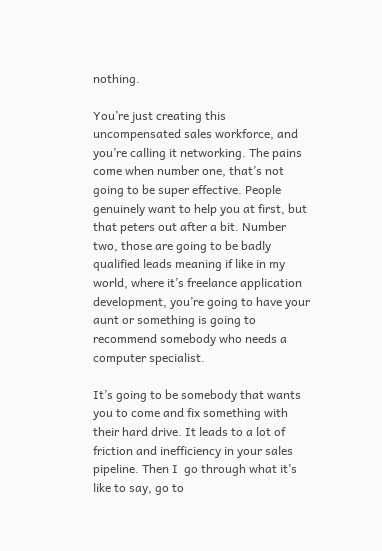nothing.

You’re just creating this uncompensated sales workforce, and you’re calling it networking. The pains come when number one, that’s not going to be super effective. People genuinely want to help you at first, but that peters out after a bit. Number two, those are going to be badly qualified leads meaning if like in my world, where it’s freelance application development, you’re going to have your aunt or something is going to recommend somebody who needs a computer specialist.

It’s going to be somebody that wants you to come and fix something with their hard drive. It leads to a lot of friction and inefficiency in your sales pipeline. Then I  go through what it’s like to say, go to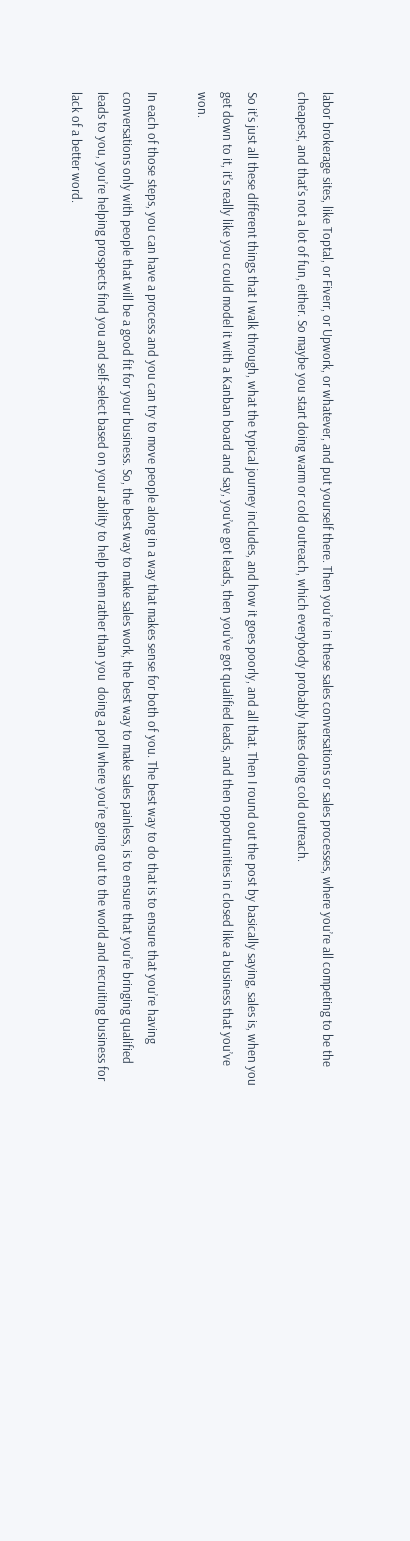labor brokerage sites, like Toptal, or Fiverr, or Upwork, or whatever, and put yourself there. Then you’re in these sales conversations or sales processes, where you’re all competing to be the cheapest, and that’s not a lot of fun, either. So maybe you start doing warm or cold outreach, which everybody probably hates doing cold outreach.

So it’s just all these different things that I walk through, what the typical journey includes, and how it goes poorly, and all that. Then I round out the post by basically saying, sales is, when you get down to it, it’s really like you could model it with a Kanban board and say, you’ve got leads, then you’ve got qualified leads, and then opportunities in closed like a business that you’ve won.

In each of those steps, you can have a process and you can try to move people along in a way that makes sense for both of you. The best way to do that is to ensure that you’re having conversations only with people that will be a good fit for your business. So, the best way to make sales work, the best way to make sales painless, is to ensure that you’re bringing qualified leads to you, you’re helping prospects find you and self-select based on your ability to help them rather than you  doing a poll where you’re going out to the world and recruiting business for lack of a better word.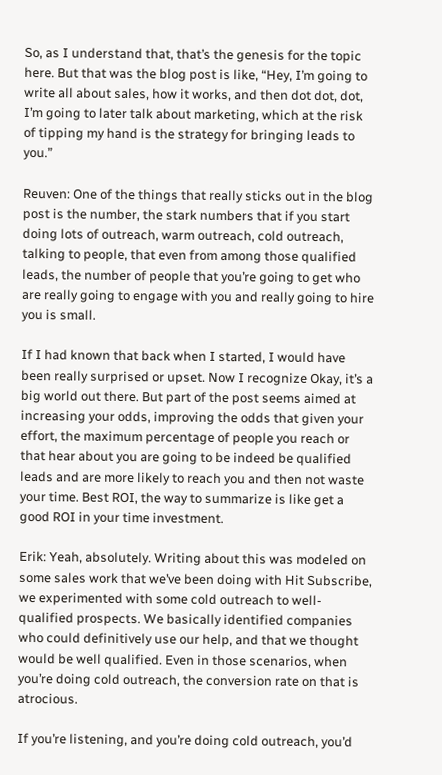So, as I understand that, that’s the genesis for the topic here. But that was the blog post is like, “Hey, I’m going to write all about sales, how it works, and then dot dot, dot, I’m going to later talk about marketing, which at the risk of tipping my hand is the strategy for bringing leads to you.”

Reuven: One of the things that really sticks out in the blog post is the number, the stark numbers that if you start doing lots of outreach, warm outreach, cold outreach, talking to people, that even from among those qualified leads, the number of people that you’re going to get who are really going to engage with you and really going to hire you is small.

If I had known that back when I started, I would have been really surprised or upset. Now I recognize Okay, it’s a big world out there. But part of the post seems aimed at increasing your odds, improving the odds that given your effort, the maximum percentage of people you reach or that hear about you are going to be indeed be qualified leads and are more likely to reach you and then not waste your time. Best ROI, the way to summarize is like get a good ROI in your time investment.

Erik: Yeah, absolutely. Writing about this was modeled on some sales work that we’ve been doing with Hit Subscribe, we experimented with some cold outreach to well-qualified prospects. We basically identified companies who could definitively use our help, and that we thought would be well qualified. Even in those scenarios, when you’re doing cold outreach, the conversion rate on that is atrocious.

If you’re listening, and you’re doing cold outreach, you’d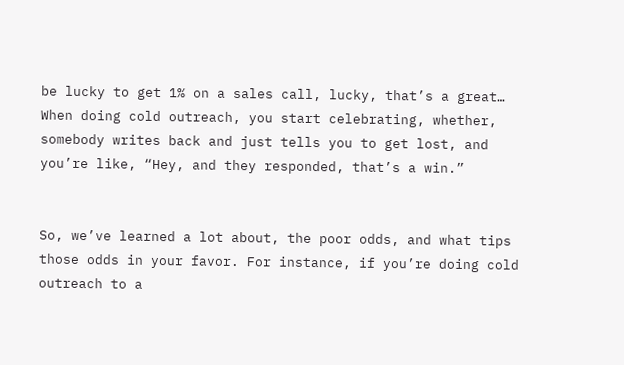be lucky to get 1% on a sales call, lucky, that’s a great… When doing cold outreach, you start celebrating, whether, somebody writes back and just tells you to get lost, and you’re like, “Hey, and they responded, that’s a win.”


So, we’ve learned a lot about, the poor odds, and what tips those odds in your favor. For instance, if you’re doing cold outreach to a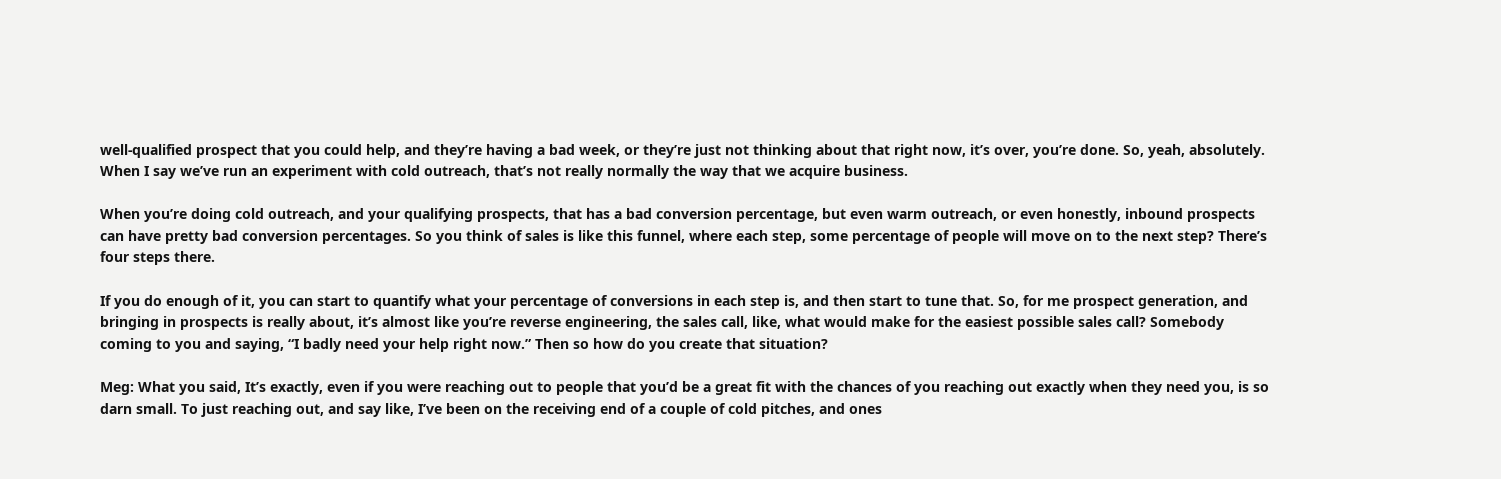well-qualified prospect that you could help, and they’re having a bad week, or they’re just not thinking about that right now, it’s over, you’re done. So, yeah, absolutely. When I say we’ve run an experiment with cold outreach, that’s not really normally the way that we acquire business.

When you’re doing cold outreach, and your qualifying prospects, that has a bad conversion percentage, but even warm outreach, or even honestly, inbound prospects can have pretty bad conversion percentages. So you think of sales is like this funnel, where each step, some percentage of people will move on to the next step? There’s four steps there.

If you do enough of it, you can start to quantify what your percentage of conversions in each step is, and then start to tune that. So, for me prospect generation, and bringing in prospects is really about, it’s almost like you’re reverse engineering, the sales call, like, what would make for the easiest possible sales call? Somebody coming to you and saying, “I badly need your help right now.” Then so how do you create that situation?

Meg: What you said, It’s exactly, even if you were reaching out to people that you’d be a great fit with the chances of you reaching out exactly when they need you, is so darn small. To just reaching out, and say like, I’ve been on the receiving end of a couple of cold pitches, and ones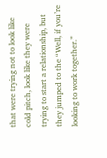that were trying not to look like cold pitch, look like they were trying to start a relationship, but they jumped to the “Well, if you’re looking to work together.”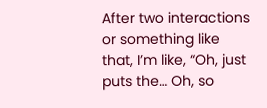After two interactions or something like that, I’m like, “Oh, just puts the… Oh, so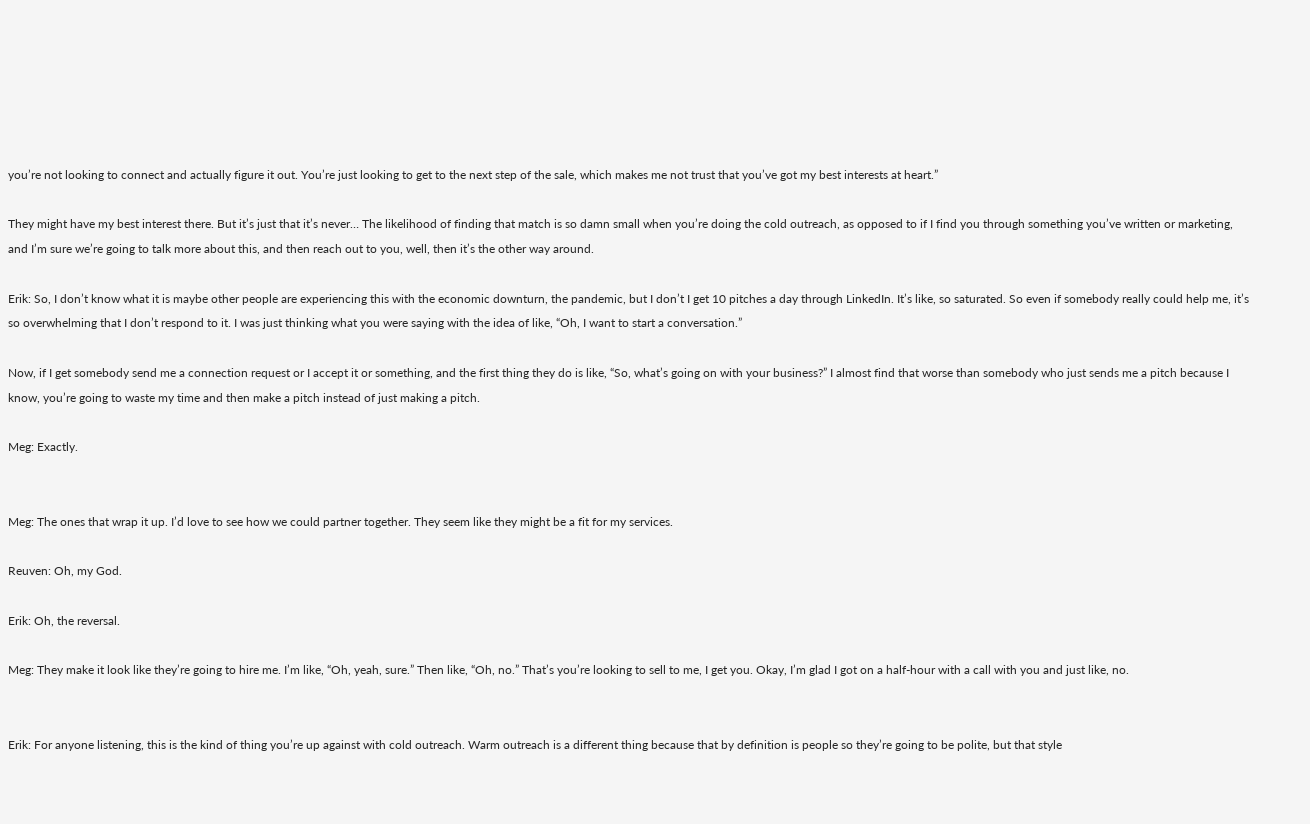you’re not looking to connect and actually figure it out. You’re just looking to get to the next step of the sale, which makes me not trust that you’ve got my best interests at heart.”

They might have my best interest there. But it’s just that it’s never… The likelihood of finding that match is so damn small when you’re doing the cold outreach, as opposed to if I find you through something you’ve written or marketing, and I’m sure we’re going to talk more about this, and then reach out to you, well, then it’s the other way around.

Erik: So, I don’t know what it is maybe other people are experiencing this with the economic downturn, the pandemic, but I don’t I get 10 pitches a day through LinkedIn. It’s like, so saturated. So even if somebody really could help me, it’s so overwhelming that I don’t respond to it. I was just thinking what you were saying with the idea of like, “Oh, I want to start a conversation.”

Now, if I get somebody send me a connection request or I accept it or something, and the first thing they do is like, “So, what’s going on with your business?” I almost find that worse than somebody who just sends me a pitch because I know, you’re going to waste my time and then make a pitch instead of just making a pitch.

Meg: Exactly.


Meg: The ones that wrap it up. I’d love to see how we could partner together. They seem like they might be a fit for my services.

Reuven: Oh, my God.

Erik: Oh, the reversal.

Meg: They make it look like they’re going to hire me. I’m like, “Oh, yeah, sure.” Then like, “Oh, no.” That’s you’re looking to sell to me, I get you. Okay, I’m glad I got on a half-hour with a call with you and just like, no.


Erik: For anyone listening, this is the kind of thing you’re up against with cold outreach. Warm outreach is a different thing because that by definition is people so they’re going to be polite, but that style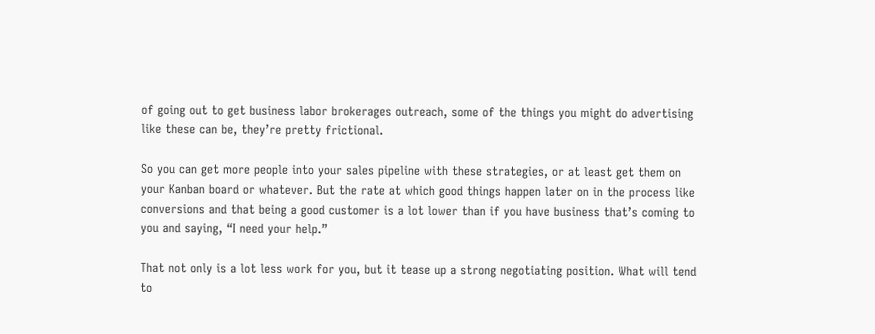of going out to get business labor brokerages outreach, some of the things you might do advertising like these can be, they’re pretty frictional.

So you can get more people into your sales pipeline with these strategies, or at least get them on your Kanban board or whatever. But the rate at which good things happen later on in the process like conversions and that being a good customer is a lot lower than if you have business that’s coming to you and saying, “I need your help.”

That not only is a lot less work for you, but it tease up a strong negotiating position. What will tend to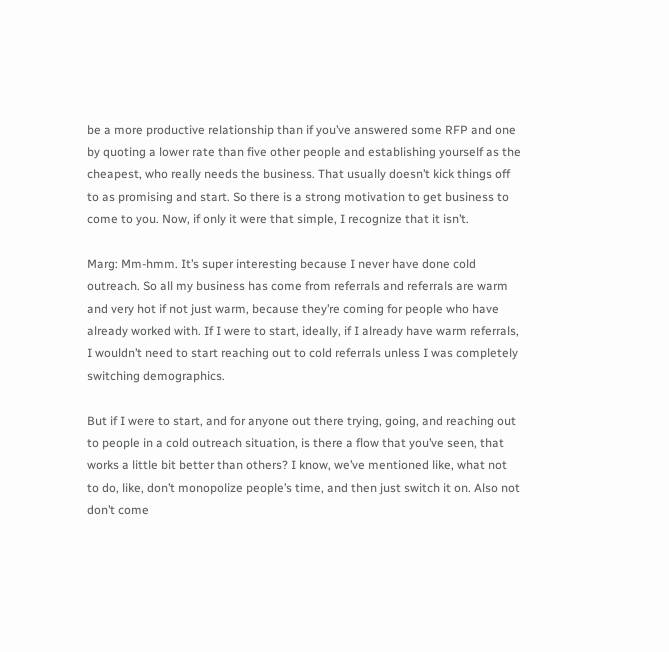be a more productive relationship than if you’ve answered some RFP and one by quoting a lower rate than five other people and establishing yourself as the cheapest, who really needs the business. That usually doesn’t kick things off to as promising and start. So there is a strong motivation to get business to come to you. Now, if only it were that simple, I recognize that it isn’t.

Marg: Mm-hmm. It’s super interesting because I never have done cold outreach. So all my business has come from referrals and referrals are warm and very hot if not just warm, because they’re coming for people who have already worked with. If I were to start, ideally, if I already have warm referrals, I wouldn’t need to start reaching out to cold referrals unless I was completely switching demographics.

But if I were to start, and for anyone out there trying, going, and reaching out to people in a cold outreach situation, is there a flow that you’ve seen, that works a little bit better than others? I know, we’ve mentioned like, what not to do, like, don’t monopolize people’s time, and then just switch it on. Also not don’t come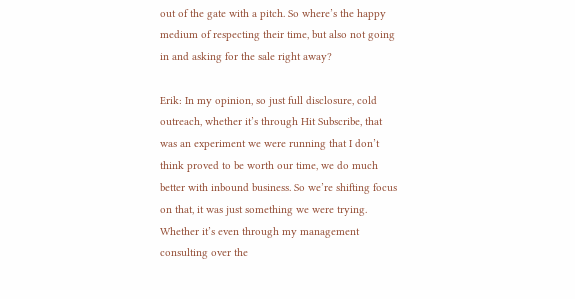out of the gate with a pitch. So where’s the happy medium of respecting their time, but also not going in and asking for the sale right away?

Erik: In my opinion, so just full disclosure, cold outreach, whether it’s through Hit Subscribe, that was an experiment we were running that I don’t think proved to be worth our time, we do much better with inbound business. So we’re shifting focus on that, it was just something we were trying. Whether it’s even through my management consulting over the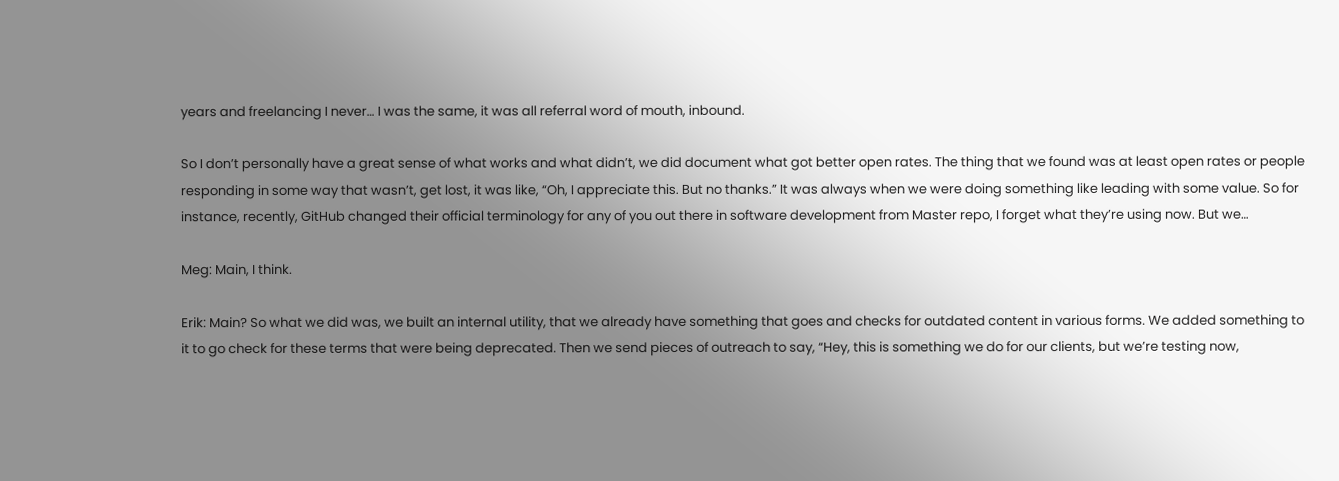years and freelancing I never… I was the same, it was all referral word of mouth, inbound.

So I don’t personally have a great sense of what works and what didn’t, we did document what got better open rates. The thing that we found was at least open rates or people responding in some way that wasn’t, get lost, it was like, “Oh, I appreciate this. But no thanks.” It was always when we were doing something like leading with some value. So for instance, recently, GitHub changed their official terminology for any of you out there in software development from Master repo, I forget what they’re using now. But we…

Meg: Main, I think.

Erik: Main? So what we did was, we built an internal utility, that we already have something that goes and checks for outdated content in various forms. We added something to it to go check for these terms that were being deprecated. Then we send pieces of outreach to say, “Hey, this is something we do for our clients, but we’re testing now,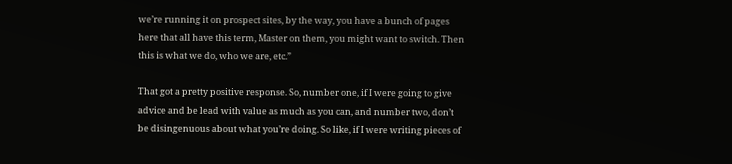we’re running it on prospect sites, by the way, you have a bunch of pages here that all have this term, Master on them, you might want to switch. Then this is what we do, who we are, etc.”

That got a pretty positive response. So, number one, if I were going to give advice and be lead with value as much as you can, and number two, don’t be disingenuous about what you’re doing. So like, if I were writing pieces of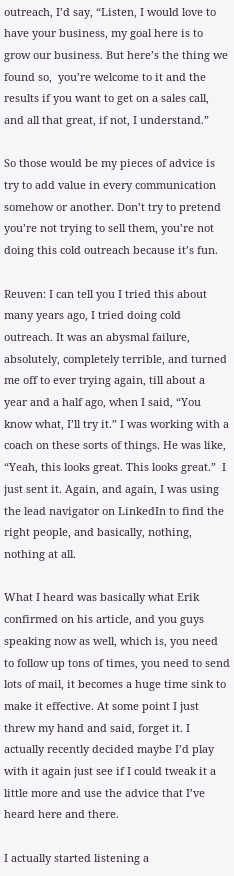outreach, I’d say, “Listen, I would love to have your business, my goal here is to grow our business. But here’s the thing we found so,  you’re welcome to it and the results if you want to get on a sales call, and all that great, if not, I understand.”

So those would be my pieces of advice is try to add value in every communication somehow or another. Don’t try to pretend you’re not trying to sell them, you’re not doing this cold outreach because it’s fun.

Reuven: I can tell you I tried this about many years ago, I tried doing cold outreach. It was an abysmal failure, absolutely, completely terrible, and turned me off to ever trying again, till about a year and a half ago, when I said, “You know what, I’ll try it.” I was working with a coach on these sorts of things. He was like, “Yeah, this looks great. This looks great.”  I just sent it. Again, and again, I was using the lead navigator on LinkedIn to find the right people, and basically, nothing, nothing at all.

What I heard was basically what Erik confirmed on his article, and you guys speaking now as well, which is, you need to follow up tons of times, you need to send lots of mail, it becomes a huge time sink to make it effective. At some point I just threw my hand and said, forget it. I actually recently decided maybe I’d play with it again just see if I could tweak it a little more and use the advice that I’ve heard here and there.

I actually started listening a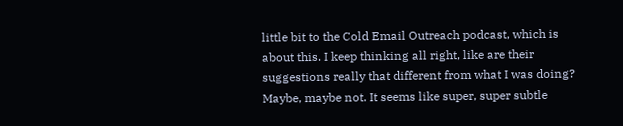little bit to the Cold Email Outreach podcast, which is about this. I keep thinking all right, like are their suggestions really that different from what I was doing? Maybe, maybe not. It seems like super, super subtle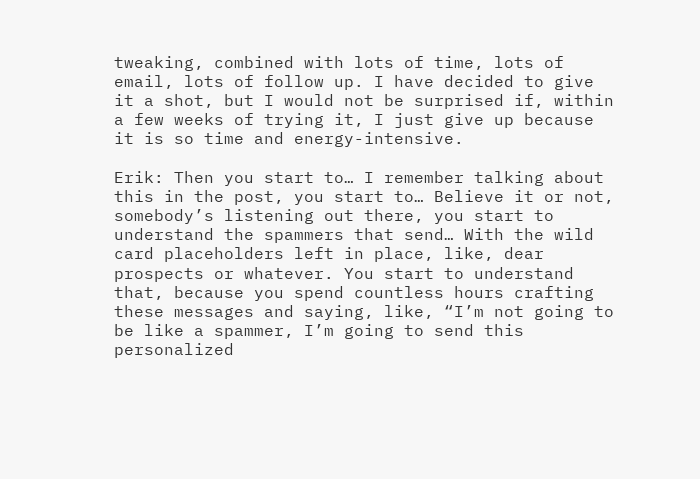tweaking, combined with lots of time, lots of email, lots of follow up. I have decided to give it a shot, but I would not be surprised if, within a few weeks of trying it, I just give up because it is so time and energy-intensive.

Erik: Then you start to… I remember talking about this in the post, you start to… Believe it or not, somebody’s listening out there, you start to understand the spammers that send… With the wild card placeholders left in place, like, dear prospects or whatever. You start to understand that, because you spend countless hours crafting these messages and saying, like, “I’m not going to be like a spammer, I’m going to send this personalized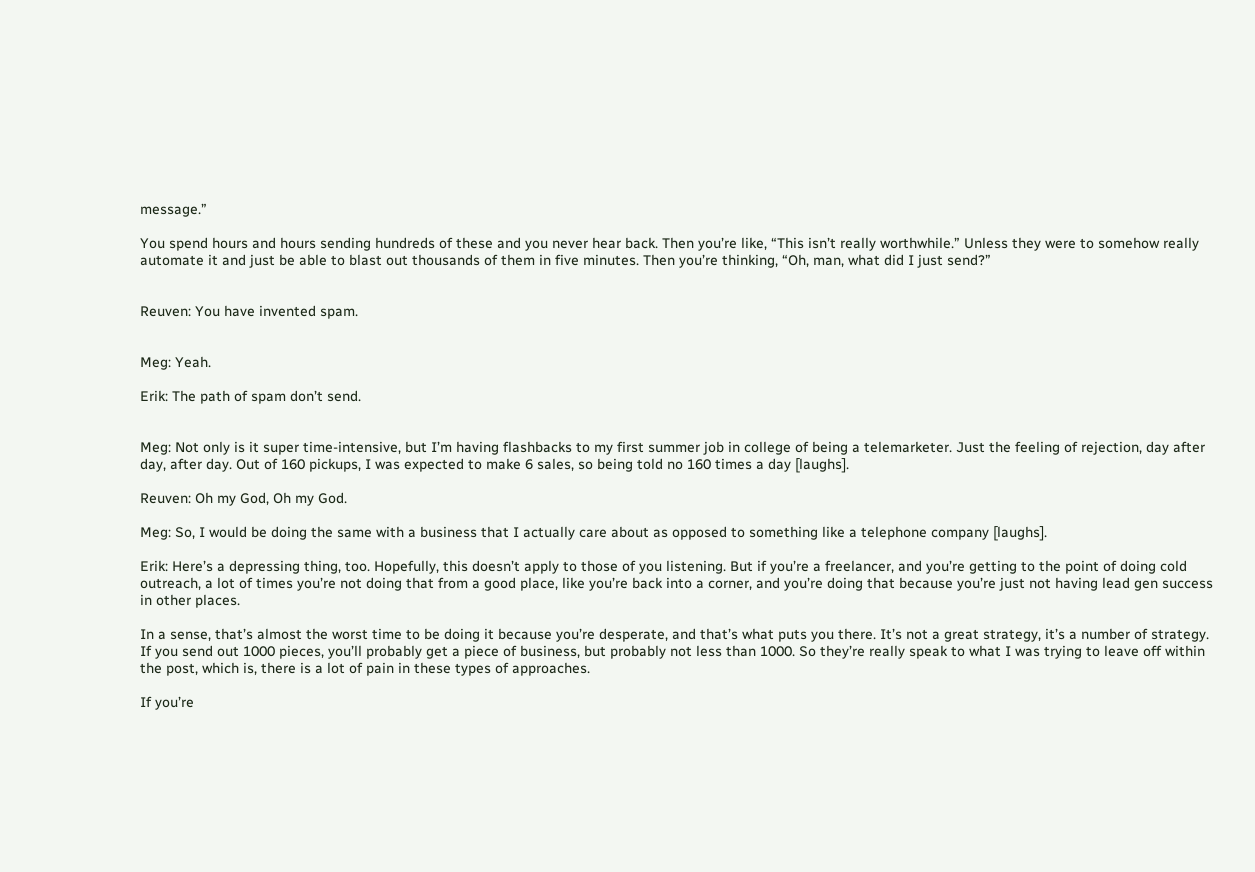message.”

You spend hours and hours sending hundreds of these and you never hear back. Then you’re like, “This isn’t really worthwhile.” Unless they were to somehow really automate it and just be able to blast out thousands of them in five minutes. Then you’re thinking, “Oh, man, what did I just send?”


Reuven: You have invented spam.


Meg: Yeah.

Erik: The path of spam don’t send.


Meg: Not only is it super time-intensive, but I’m having flashbacks to my first summer job in college of being a telemarketer. Just the feeling of rejection, day after day, after day. Out of 160 pickups, I was expected to make 6 sales, so being told no 160 times a day [laughs].

Reuven: Oh my God, Oh my God.

Meg: So, I would be doing the same with a business that I actually care about as opposed to something like a telephone company [laughs].

Erik: Here’s a depressing thing, too. Hopefully, this doesn’t apply to those of you listening. But if you’re a freelancer, and you’re getting to the point of doing cold outreach, a lot of times you’re not doing that from a good place, like you’re back into a corner, and you’re doing that because you’re just not having lead gen success in other places.

In a sense, that’s almost the worst time to be doing it because you’re desperate, and that’s what puts you there. It’s not a great strategy, it’s a number of strategy. If you send out 1000 pieces, you’ll probably get a piece of business, but probably not less than 1000. So they’re really speak to what I was trying to leave off within the post, which is, there is a lot of pain in these types of approaches.

If you’re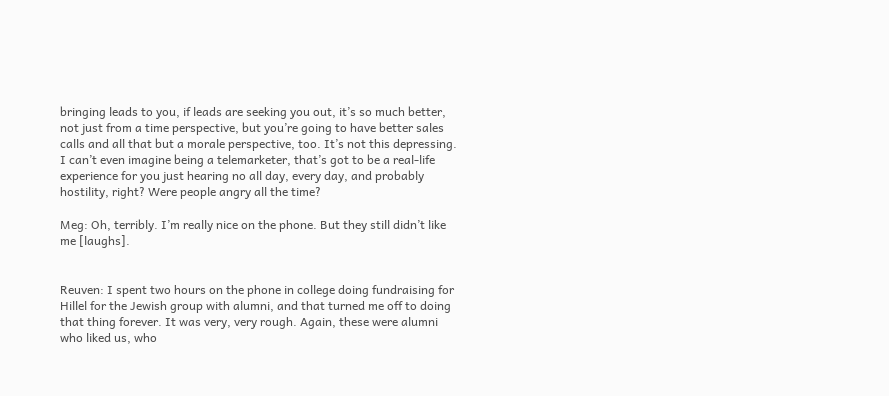bringing leads to you, if leads are seeking you out, it’s so much better, not just from a time perspective, but you’re going to have better sales calls and all that but a morale perspective, too. It’s not this depressing. I can’t even imagine being a telemarketer, that’s got to be a real-life experience for you just hearing no all day, every day, and probably hostility, right? Were people angry all the time?

Meg: Oh, terribly. I’m really nice on the phone. But they still didn’t like me [laughs].


Reuven: I spent two hours on the phone in college doing fundraising for Hillel for the Jewish group with alumni, and that turned me off to doing that thing forever. It was very, very rough. Again, these were alumni who liked us, who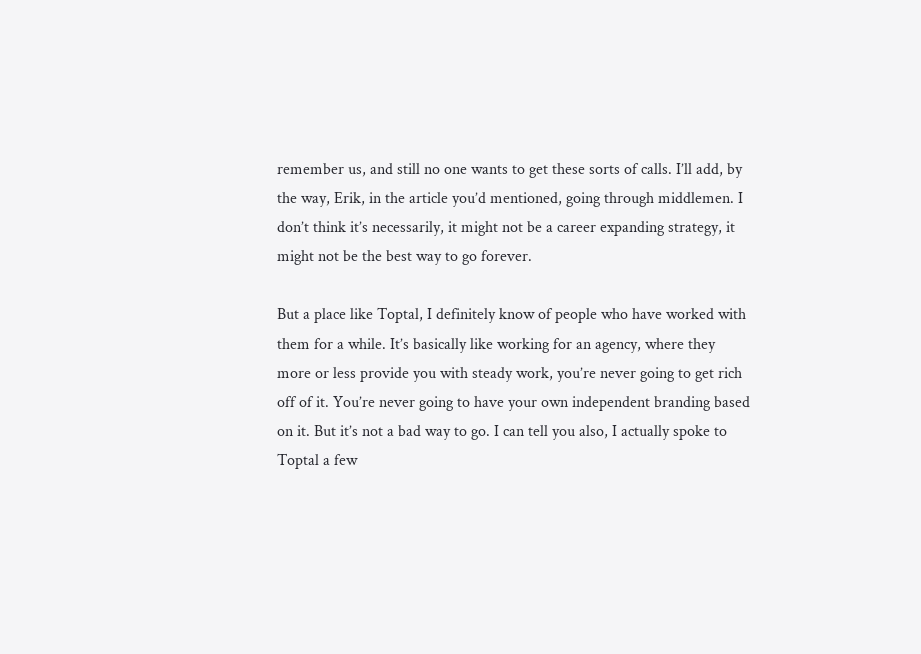remember us, and still no one wants to get these sorts of calls. I’ll add, by the way, Erik, in the article you’d mentioned, going through middlemen. I don’t think it’s necessarily, it might not be a career expanding strategy, it might not be the best way to go forever.

But a place like Toptal, I definitely know of people who have worked with them for a while. It’s basically like working for an agency, where they more or less provide you with steady work, you’re never going to get rich off of it. You’re never going to have your own independent branding based on it. But it’s not a bad way to go. I can tell you also, I actually spoke to Toptal a few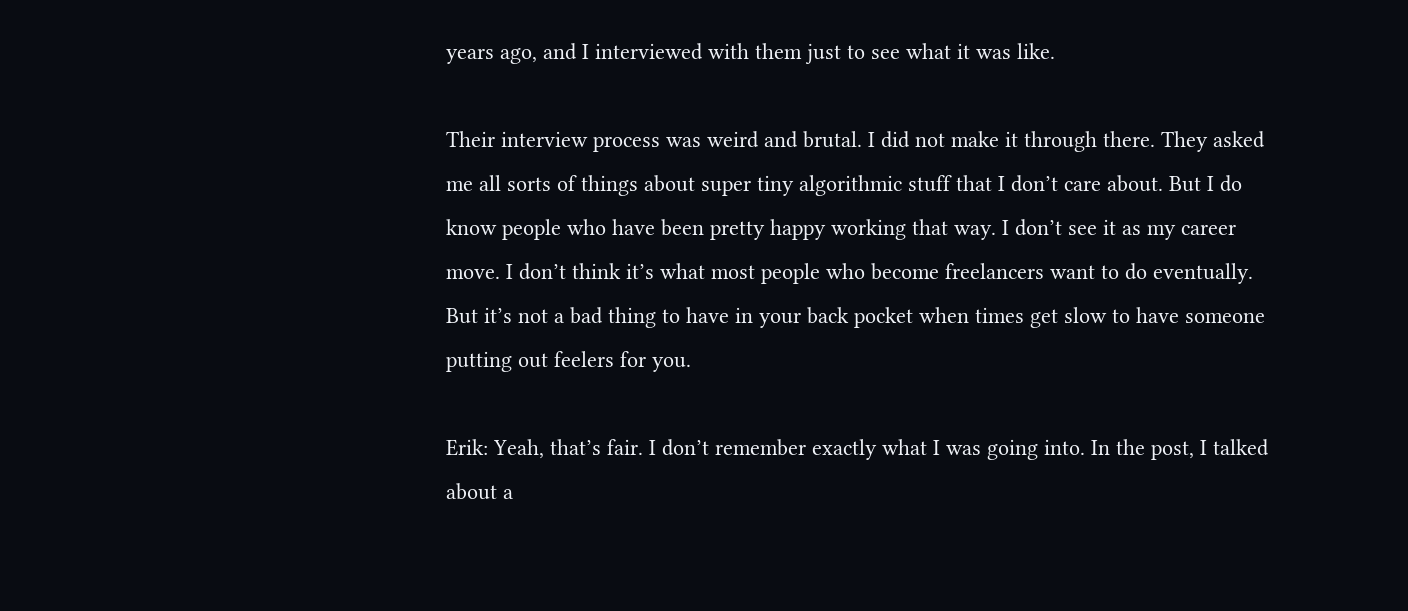years ago, and I interviewed with them just to see what it was like.

Their interview process was weird and brutal. I did not make it through there. They asked me all sorts of things about super tiny algorithmic stuff that I don’t care about. But I do know people who have been pretty happy working that way. I don’t see it as my career move. I don’t think it’s what most people who become freelancers want to do eventually. But it’s not a bad thing to have in your back pocket when times get slow to have someone putting out feelers for you.

Erik: Yeah, that’s fair. I don’t remember exactly what I was going into. In the post, I talked about a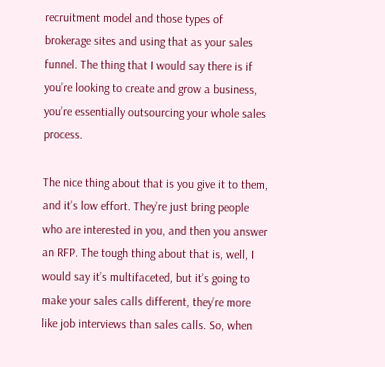recruitment model and those types of brokerage sites and using that as your sales funnel. The thing that I would say there is if you’re looking to create and grow a business, you’re essentially outsourcing your whole sales process.

The nice thing about that is you give it to them, and it’s low effort. They’re just bring people who are interested in you, and then you answer an RFP. The tough thing about that is, well, I would say it’s multifaceted, but it’s going to make your sales calls different, they’re more like job interviews than sales calls. So, when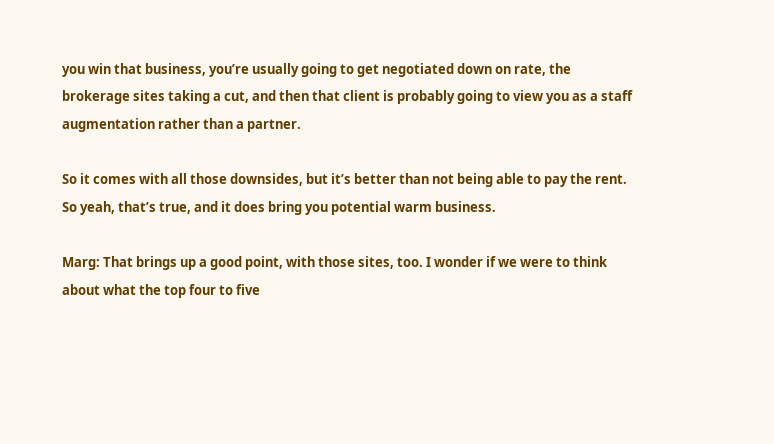you win that business, you’re usually going to get negotiated down on rate, the brokerage sites taking a cut, and then that client is probably going to view you as a staff augmentation rather than a partner.

So it comes with all those downsides, but it’s better than not being able to pay the rent. So yeah, that’s true, and it does bring you potential warm business.

Marg: That brings up a good point, with those sites, too. I wonder if we were to think about what the top four to five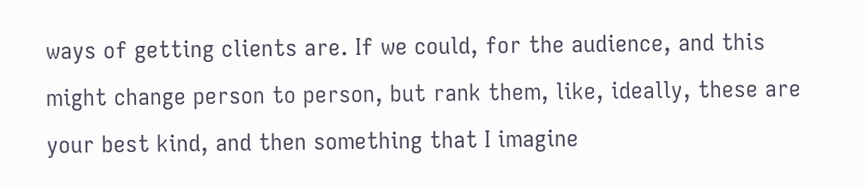ways of getting clients are. If we could, for the audience, and this might change person to person, but rank them, like, ideally, these are your best kind, and then something that I imagine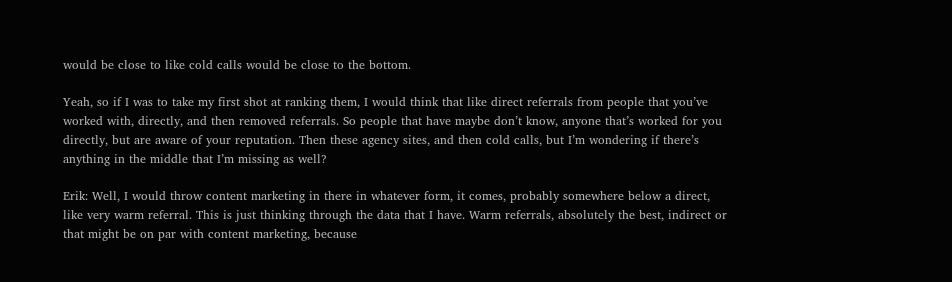would be close to like cold calls would be close to the bottom.

Yeah, so if I was to take my first shot at ranking them, I would think that like direct referrals from people that you’ve worked with, directly, and then removed referrals. So people that have maybe don’t know, anyone that’s worked for you directly, but are aware of your reputation. Then these agency sites, and then cold calls, but I’m wondering if there’s anything in the middle that I’m missing as well?

Erik: Well, I would throw content marketing in there in whatever form, it comes, probably somewhere below a direct, like very warm referral. This is just thinking through the data that I have. Warm referrals, absolutely the best, indirect or that might be on par with content marketing, because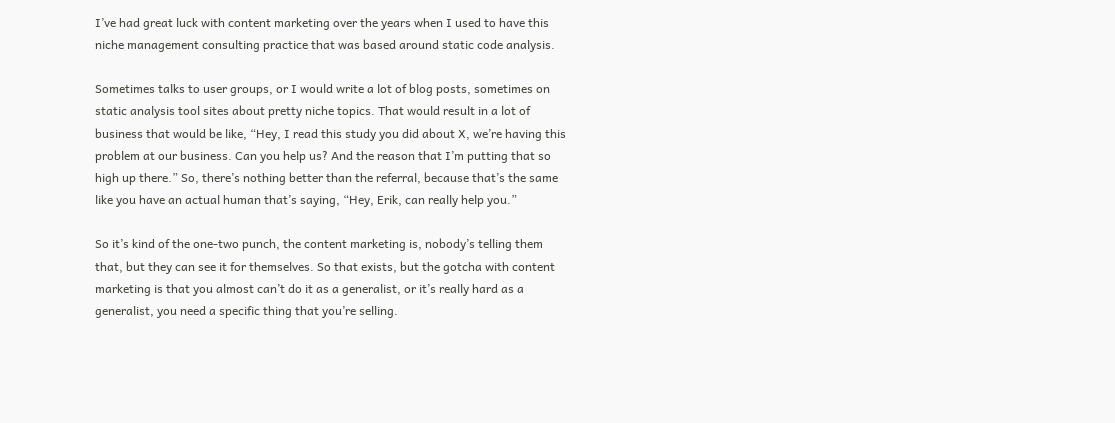I’ve had great luck with content marketing over the years when I used to have this niche management consulting practice that was based around static code analysis.

Sometimes talks to user groups, or I would write a lot of blog posts, sometimes on static analysis tool sites about pretty niche topics. That would result in a lot of business that would be like, “Hey, I read this study you did about X, we’re having this problem at our business. Can you help us? And the reason that I’m putting that so high up there.” So, there’s nothing better than the referral, because that’s the same like you have an actual human that’s saying, “Hey, Erik, can really help you.”

So it’s kind of the one-two punch, the content marketing is, nobody’s telling them that, but they can see it for themselves. So that exists, but the gotcha with content marketing is that you almost can’t do it as a generalist, or it’s really hard as a generalist, you need a specific thing that you’re selling.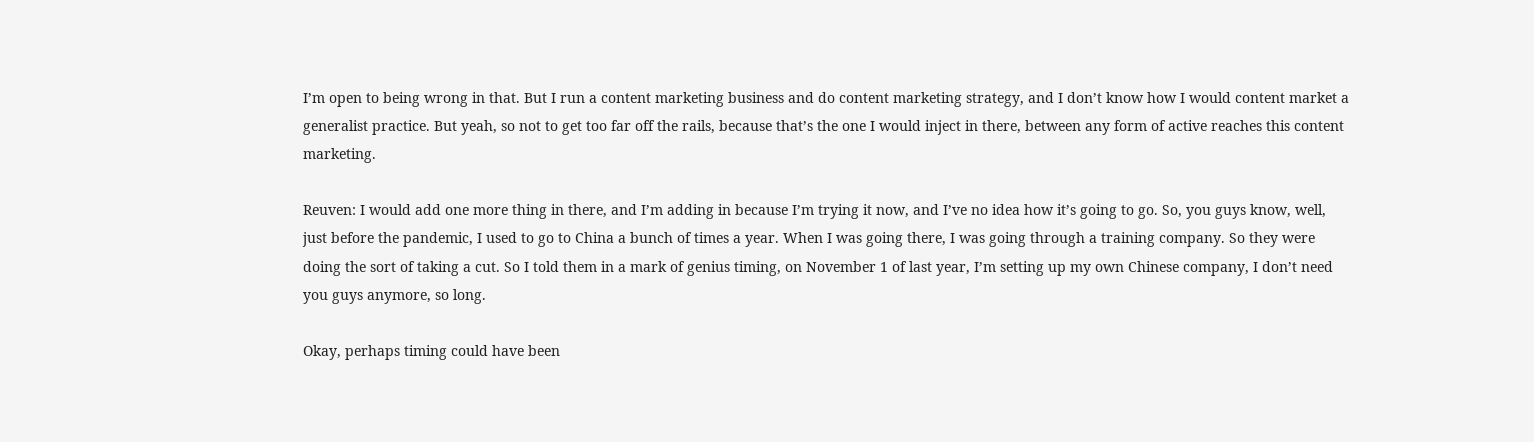I’m open to being wrong in that. But I run a content marketing business and do content marketing strategy, and I don’t know how I would content market a generalist practice. But yeah, so not to get too far off the rails, because that’s the one I would inject in there, between any form of active reaches this content marketing.

Reuven: I would add one more thing in there, and I’m adding in because I’m trying it now, and I’ve no idea how it’s going to go. So, you guys know, well, just before the pandemic, I used to go to China a bunch of times a year. When I was going there, I was going through a training company. So they were doing the sort of taking a cut. So I told them in a mark of genius timing, on November 1 of last year, I’m setting up my own Chinese company, I don’t need you guys anymore, so long.

Okay, perhaps timing could have been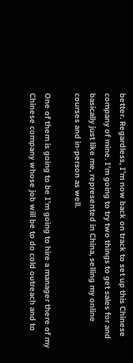better. Regardless, I’m now back on track to set up this Chinese company of mine. I’m going to try two things to get sales for and basically just like me, represented in China, selling my online courses and in-person as well.

One of them is going to be I’m going to hire a manager there of my Chinese company whose job will be to do cold outreach and to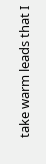take warm leads that I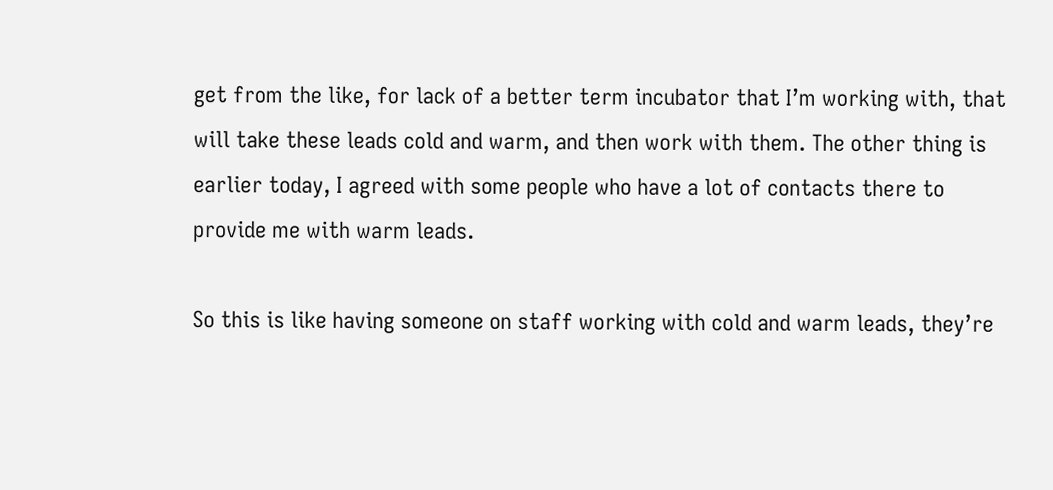get from the like, for lack of a better term incubator that I’m working with, that will take these leads cold and warm, and then work with them. The other thing is earlier today, I agreed with some people who have a lot of contacts there to provide me with warm leads.

So this is like having someone on staff working with cold and warm leads, they’re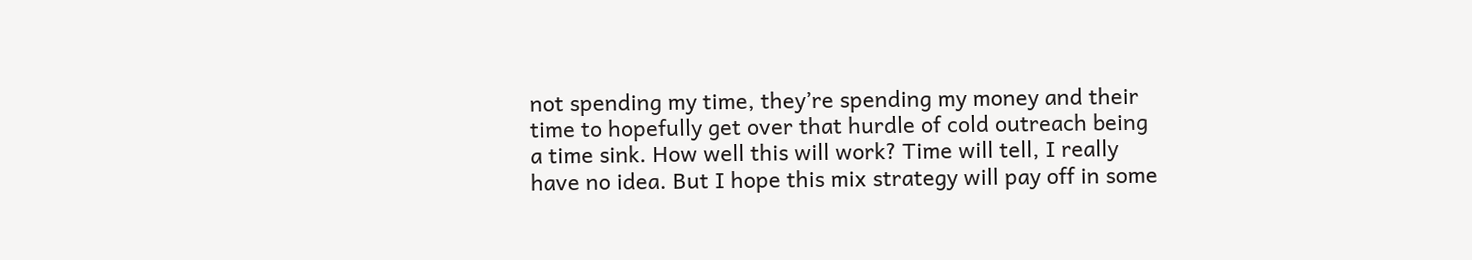not spending my time, they’re spending my money and their time to hopefully get over that hurdle of cold outreach being a time sink. How well this will work? Time will tell, I really have no idea. But I hope this mix strategy will pay off in some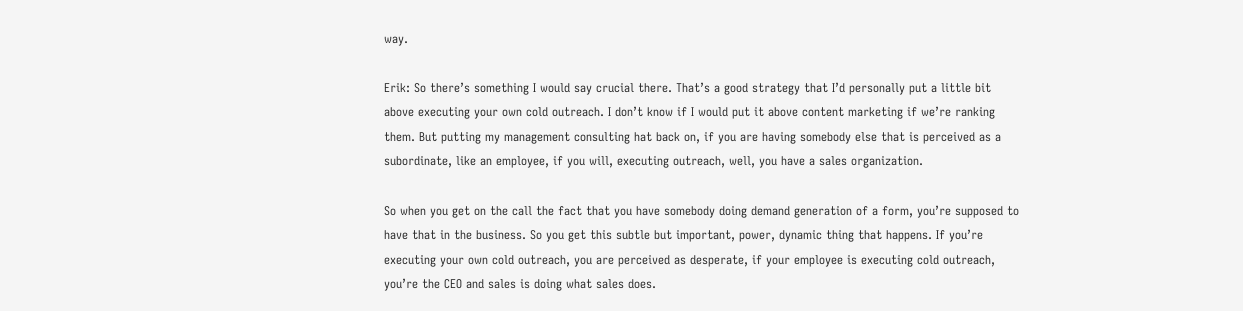way.

Erik: So there’s something I would say crucial there. That’s a good strategy that I’d personally put a little bit above executing your own cold outreach. I don’t know if I would put it above content marketing if we’re ranking them. But putting my management consulting hat back on, if you are having somebody else that is perceived as a subordinate, like an employee, if you will, executing outreach, well, you have a sales organization.

So when you get on the call the fact that you have somebody doing demand generation of a form, you’re supposed to have that in the business. So you get this subtle but important, power, dynamic thing that happens. If you’re executing your own cold outreach, you are perceived as desperate, if your employee is executing cold outreach, you’re the CEO and sales is doing what sales does.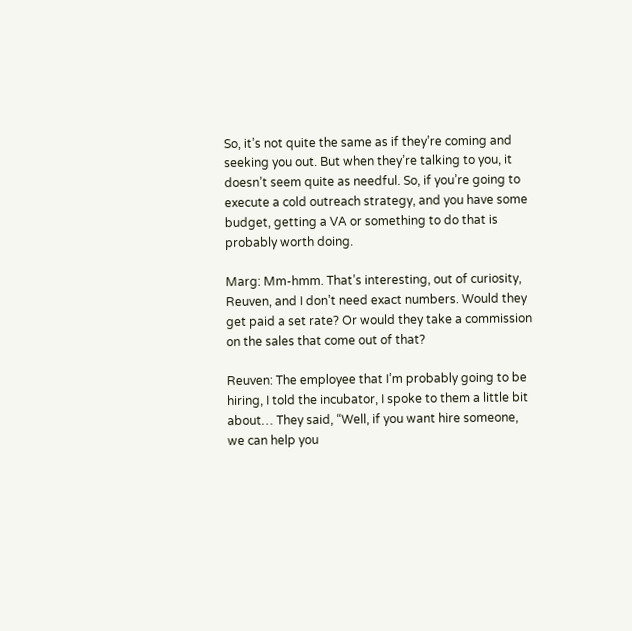So, it’s not quite the same as if they’re coming and seeking you out. But when they’re talking to you, it doesn’t seem quite as needful. So, if you’re going to execute a cold outreach strategy, and you have some budget, getting a VA or something to do that is probably worth doing.

Marg: Mm-hmm. That’s interesting, out of curiosity, Reuven, and I don’t need exact numbers. Would they get paid a set rate? Or would they take a commission on the sales that come out of that?

Reuven: The employee that I’m probably going to be hiring, I told the incubator, I spoke to them a little bit about… They said, “Well, if you want hire someone, we can help you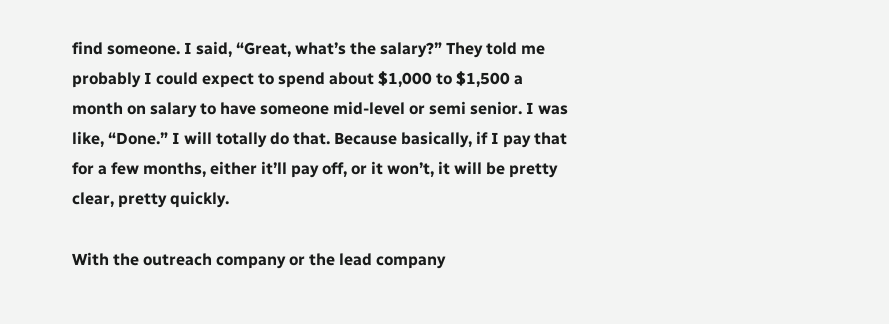find someone. I said, “Great, what’s the salary?” They told me probably I could expect to spend about $1,000 to $1,500 a month on salary to have someone mid-level or semi senior. I was like, “Done.” I will totally do that. Because basically, if I pay that for a few months, either it’ll pay off, or it won’t, it will be pretty clear, pretty quickly.

With the outreach company or the lead company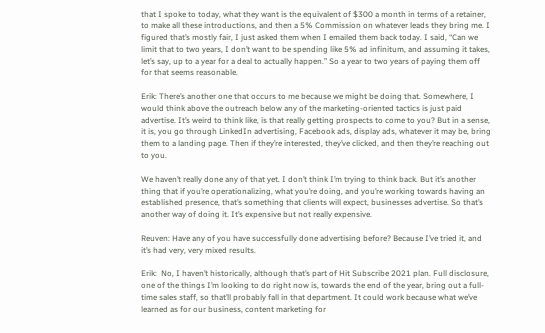that I spoke to today, what they want is the equivalent of $300 a month in terms of a retainer, to make all these introductions, and then a 5% Commission on whatever leads they bring me. I figured that’s mostly fair, I just asked them when I emailed them back today. I said, “Can we limit that to two years, I don’t want to be spending like 5% ad infinitum, and assuming it takes, let’s say, up to a year for a deal to actually happen.” So a year to two years of paying them off for that seems reasonable.

Erik: There’s another one that occurs to me because we might be doing that. Somewhere, I would think above the outreach below any of the marketing-oriented tactics is just paid advertise. It’s weird to think like, is that really getting prospects to come to you? But in a sense, it is, you go through LinkedIn advertising, Facebook ads, display ads, whatever it may be, bring them to a landing page. Then if they’re interested, they’ve clicked, and then they’re reaching out to you.

We haven’t really done any of that yet. I don’t think I’m trying to think back. But it’s another thing that if you’re operationalizing, what you’re doing, and you’re working towards having an established presence, that’s something that clients will expect, businesses advertise. So that’s another way of doing it. It’s expensive but not really expensive.

Reuven: Have any of you have successfully done advertising before? Because I’ve tried it, and it’s had very, very mixed results.

Erik:  No, I haven’t historically, although that’s part of Hit Subscribe 2021 plan. Full disclosure, one of the things I’m looking to do right now is, towards the end of the year, bring out a full-time sales staff, so that’ll probably fall in that department. It could work because what we’ve learned as for our business, content marketing for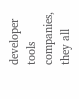developer tools companies, they all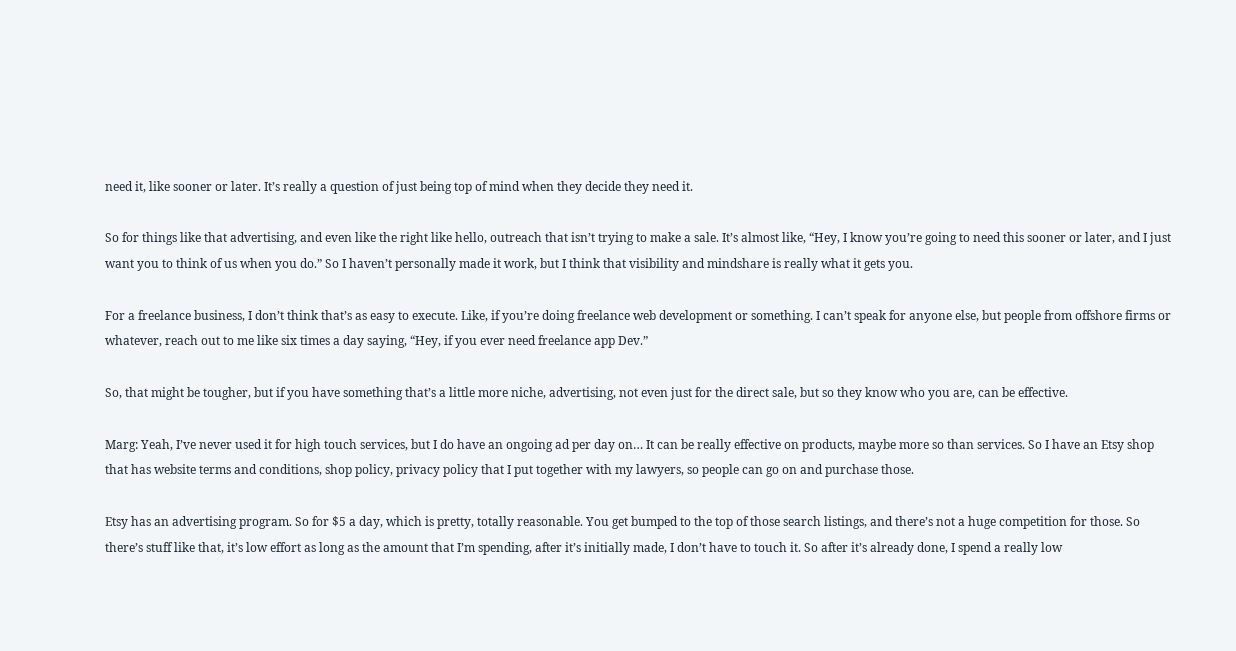need it, like sooner or later. It’s really a question of just being top of mind when they decide they need it.

So for things like that advertising, and even like the right like hello, outreach that isn’t trying to make a sale. It’s almost like, “Hey, I know you’re going to need this sooner or later, and I just want you to think of us when you do.” So I haven’t personally made it work, but I think that visibility and mindshare is really what it gets you.

For a freelance business, I don’t think that’s as easy to execute. Like, if you’re doing freelance web development or something. I can’t speak for anyone else, but people from offshore firms or whatever, reach out to me like six times a day saying, “Hey, if you ever need freelance app Dev.”

So, that might be tougher, but if you have something that’s a little more niche, advertising, not even just for the direct sale, but so they know who you are, can be effective.

Marg: Yeah, I’ve never used it for high touch services, but I do have an ongoing ad per day on… It can be really effective on products, maybe more so than services. So I have an Etsy shop that has website terms and conditions, shop policy, privacy policy that I put together with my lawyers, so people can go on and purchase those.

Etsy has an advertising program. So for $5 a day, which is pretty, totally reasonable. You get bumped to the top of those search listings, and there’s not a huge competition for those. So there’s stuff like that, it’s low effort as long as the amount that I’m spending, after it’s initially made, I don’t have to touch it. So after it’s already done, I spend a really low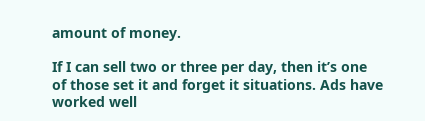amount of money.

If I can sell two or three per day, then it’s one of those set it and forget it situations. Ads have worked well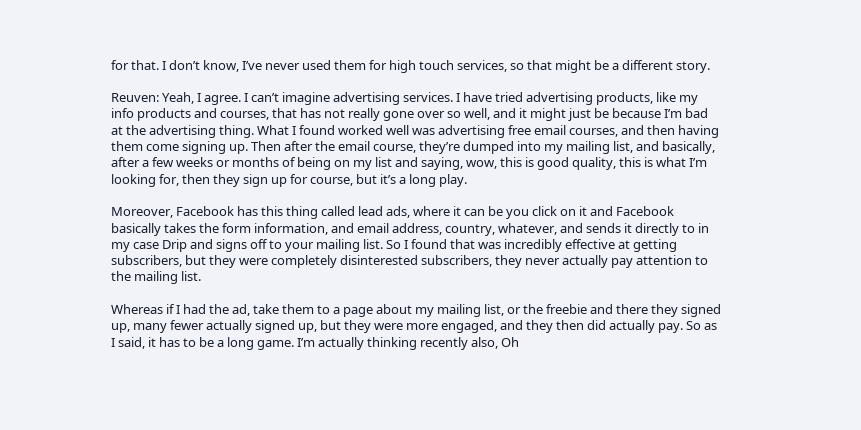for that. I don’t know, I’ve never used them for high touch services, so that might be a different story.

Reuven: Yeah, I agree. I can’t imagine advertising services. I have tried advertising products, like my info products and courses, that has not really gone over so well, and it might just be because I’m bad at the advertising thing. What I found worked well was advertising free email courses, and then having them come signing up. Then after the email course, they’re dumped into my mailing list, and basically, after a few weeks or months of being on my list and saying, wow, this is good quality, this is what I’m looking for, then they sign up for course, but it’s a long play.

Moreover, Facebook has this thing called lead ads, where it can be you click on it and Facebook basically takes the form information, and email address, country, whatever, and sends it directly to in my case Drip and signs off to your mailing list. So I found that was incredibly effective at getting subscribers, but they were completely disinterested subscribers, they never actually pay attention to the mailing list.

Whereas if I had the ad, take them to a page about my mailing list, or the freebie and there they signed up, many fewer actually signed up, but they were more engaged, and they then did actually pay. So as I said, it has to be a long game. I’m actually thinking recently also, Oh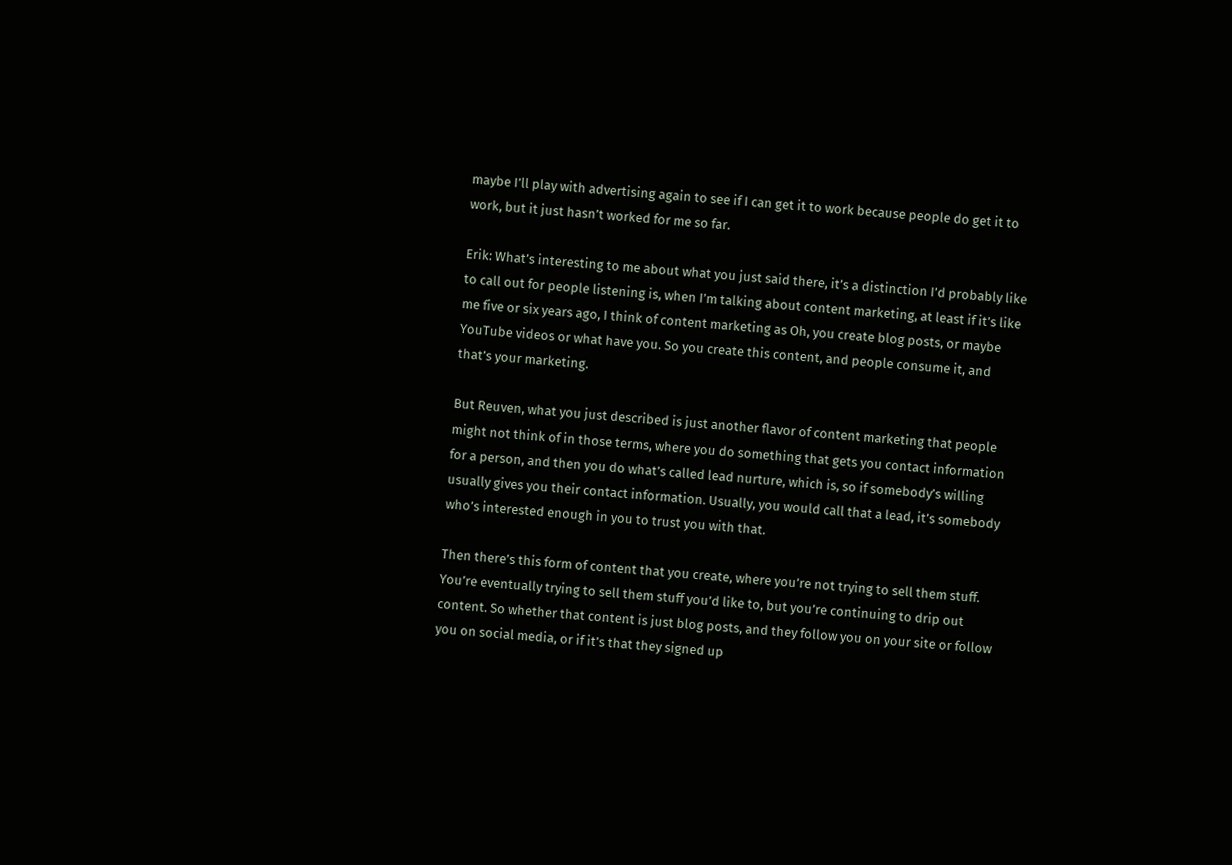maybe I’ll play with advertising again to see if I can get it to work because people do get it to work, but it just hasn’t worked for me so far.

Erik: What’s interesting to me about what you just said there, it’s a distinction I’d probably like to call out for people listening is, when I’m talking about content marketing, at least if it’s like me five or six years ago, I think of content marketing as Oh, you create blog posts, or maybe YouTube videos or what have you. So you create this content, and people consume it, and that’s your marketing.

But Reuven, what you just described is just another flavor of content marketing that people might not think of in those terms, where you do something that gets you contact information for a person, and then you do what’s called lead nurture, which is, so if somebody’s willing usually gives you their contact information. Usually, you would call that a lead, it’s somebody who’s interested enough in you to trust you with that.

Then there’s this form of content that you create, where you’re not trying to sell them stuff. You’re eventually trying to sell them stuff you’d like to, but you’re continuing to drip out content. So whether that content is just blog posts, and they follow you on your site or follow you on social media, or if it’s that they signed up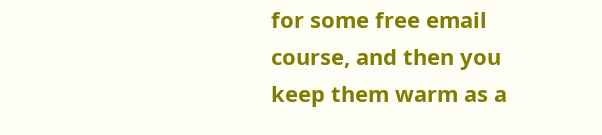for some free email course, and then you keep them warm as a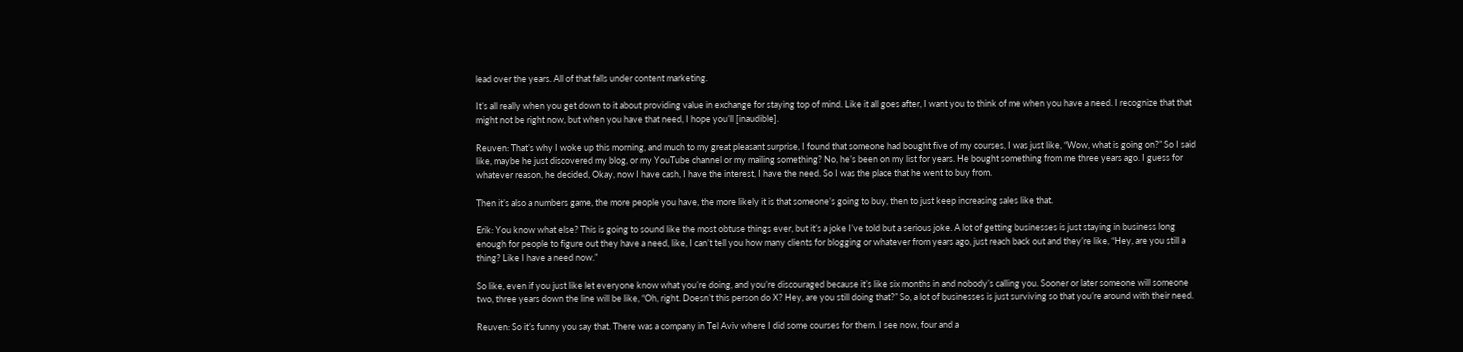lead over the years. All of that falls under content marketing.

It’s all really when you get down to it about providing value in exchange for staying top of mind. Like it all goes after, I want you to think of me when you have a need. I recognize that that might not be right now, but when you have that need, I hope you’ll [inaudible].

Reuven: That’s why I woke up this morning, and much to my great pleasant surprise, I found that someone had bought five of my courses, I was just like, “Wow, what is going on?” So I said like, maybe he just discovered my blog, or my YouTube channel or my mailing something? No, he’s been on my list for years. He bought something from me three years ago. I guess for whatever reason, he decided, Okay, now I have cash, I have the interest, I have the need. So I was the place that he went to buy from.

Then it’s also a numbers game, the more people you have, the more likely it is that someone’s going to buy, then to just keep increasing sales like that.

Erik: You know what else? This is going to sound like the most obtuse things ever, but it’s a joke I’ve told but a serious joke. A lot of getting businesses is just staying in business long enough for people to figure out they have a need, like, I can’t tell you how many clients for blogging or whatever from years ago, just reach back out and they’re like, “Hey, are you still a thing? Like I have a need now.”

So like, even if you just like let everyone know what you’re doing, and you’re discouraged because it’s like six months in and nobody’s calling you. Sooner or later someone will someone two, three years down the line will be like, “Oh, right. Doesn’t this person do X? Hey, are you still doing that?” So, a lot of businesses is just surviving so that you’re around with their need.

Reuven: So it’s funny you say that. There was a company in Tel Aviv where I did some courses for them. I see now, four and a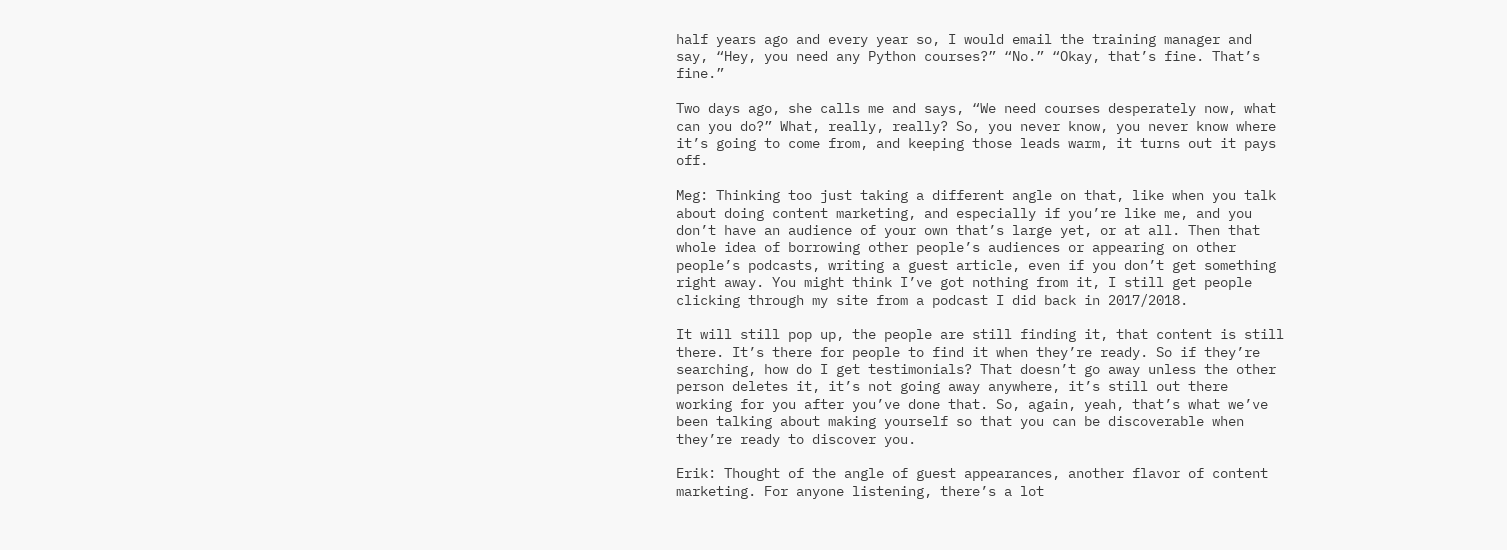half years ago and every year so, I would email the training manager and say, “Hey, you need any Python courses?” “No.” “Okay, that’s fine. That’s fine.”

Two days ago, she calls me and says, “We need courses desperately now, what can you do?” What, really, really? So, you never know, you never know where it’s going to come from, and keeping those leads warm, it turns out it pays off.

Meg: Thinking too just taking a different angle on that, like when you talk about doing content marketing, and especially if you’re like me, and you don’t have an audience of your own that’s large yet, or at all. Then that whole idea of borrowing other people’s audiences or appearing on other people’s podcasts, writing a guest article, even if you don’t get something right away. You might think I’ve got nothing from it, I still get people clicking through my site from a podcast I did back in 2017/2018.

It will still pop up, the people are still finding it, that content is still there. It’s there for people to find it when they’re ready. So if they’re searching, how do I get testimonials? That doesn’t go away unless the other person deletes it, it’s not going away anywhere, it’s still out there working for you after you’ve done that. So, again, yeah, that’s what we’ve been talking about making yourself so that you can be discoverable when they’re ready to discover you.

Erik: Thought of the angle of guest appearances, another flavor of content marketing. For anyone listening, there’s a lot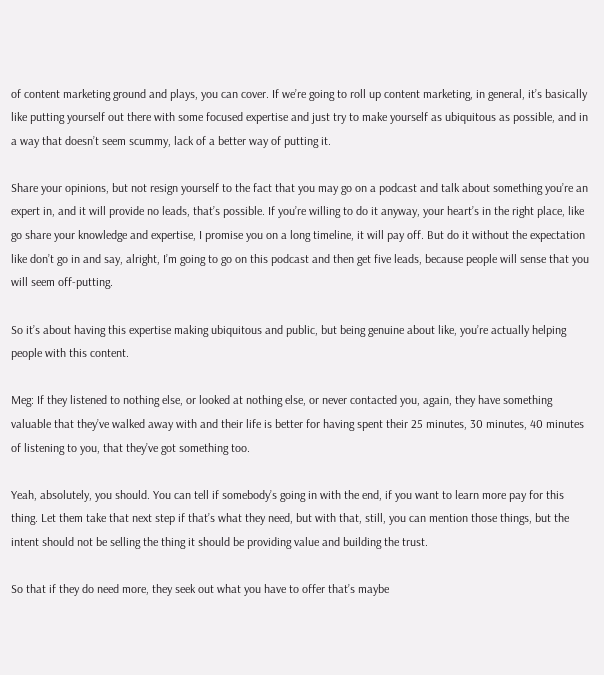of content marketing ground and plays, you can cover. If we’re going to roll up content marketing, in general, it’s basically like putting yourself out there with some focused expertise and just try to make yourself as ubiquitous as possible, and in a way that doesn’t seem scummy, lack of a better way of putting it.

Share your opinions, but not resign yourself to the fact that you may go on a podcast and talk about something you’re an expert in, and it will provide no leads, that’s possible. If you’re willing to do it anyway, your heart’s in the right place, like go share your knowledge and expertise, I promise you on a long timeline, it will pay off. But do it without the expectation like don’t go in and say, alright, I’m going to go on this podcast and then get five leads, because people will sense that you will seem off-putting.

So it’s about having this expertise making ubiquitous and public, but being genuine about like, you’re actually helping people with this content.

Meg: If they listened to nothing else, or looked at nothing else, or never contacted you, again, they have something valuable that they’ve walked away with and their life is better for having spent their 25 minutes, 30 minutes, 40 minutes of listening to you, that they’ve got something too.

Yeah, absolutely, you should. You can tell if somebody’s going in with the end, if you want to learn more pay for this thing. Let them take that next step if that’s what they need, but with that, still, you can mention those things, but the intent should not be selling the thing it should be providing value and building the trust.

So that if they do need more, they seek out what you have to offer that’s maybe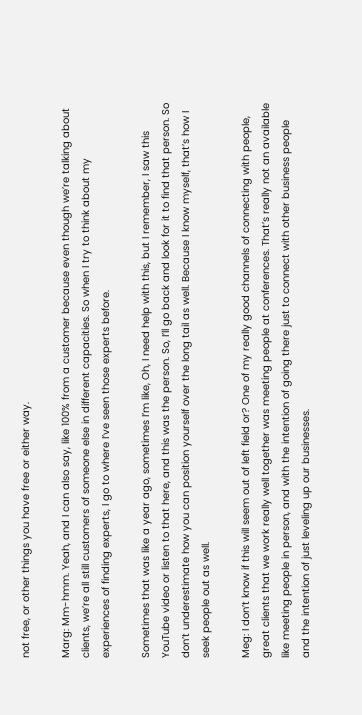not free, or other things you have free or either way.

Marg: Mm-hmm. Yeah, and I can also say, like 100% from a customer because even though we’re talking about clients, we’re all still customers of someone else in different capacities. So when I try to think about my experiences of finding experts, I go to where I’ve seen those experts before.

Sometimes that was like a year ago, sometimes I’m like, Oh, I need help with this, but I remember, I saw this YouTube video or listen to that here, and this was the person. So, I’ll go back and look for it to find that person. So don’t underestimate how you can position yourself over the long tail as well. Because I know myself, that’s how I seek people out as well.

Meg: I don’t know if this will seem out of left field or? One of my really good channels of connecting with people, great clients that we work really well together was meeting people at conferences. That’s really not an available like meeting people in person, and with the intention of going there just to connect with other business people and the intention of just leveling up our businesses.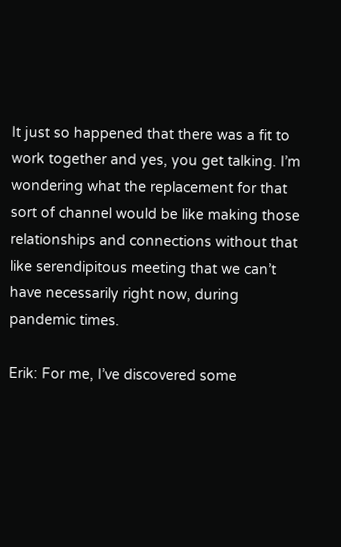It just so happened that there was a fit to work together and yes, you get talking. I’m wondering what the replacement for that sort of channel would be like making those relationships and connections without that like serendipitous meeting that we can’t have necessarily right now, during pandemic times.

Erik: For me, I’ve discovered some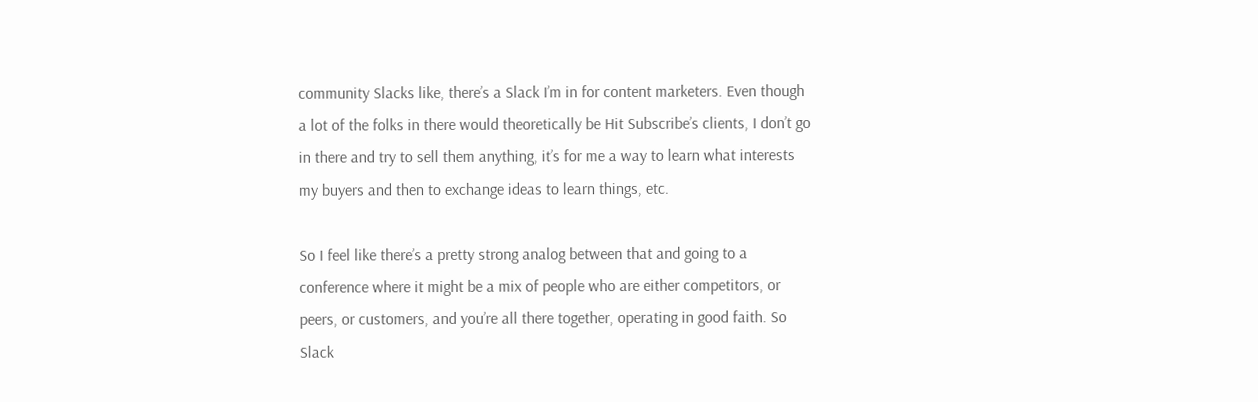community Slacks like, there’s a Slack I’m in for content marketers. Even though a lot of the folks in there would theoretically be Hit Subscribe’s clients, I don’t go in there and try to sell them anything, it’s for me a way to learn what interests my buyers and then to exchange ideas to learn things, etc.

So I feel like there’s a pretty strong analog between that and going to a conference where it might be a mix of people who are either competitors, or peers, or customers, and you’re all there together, operating in good faith. So Slack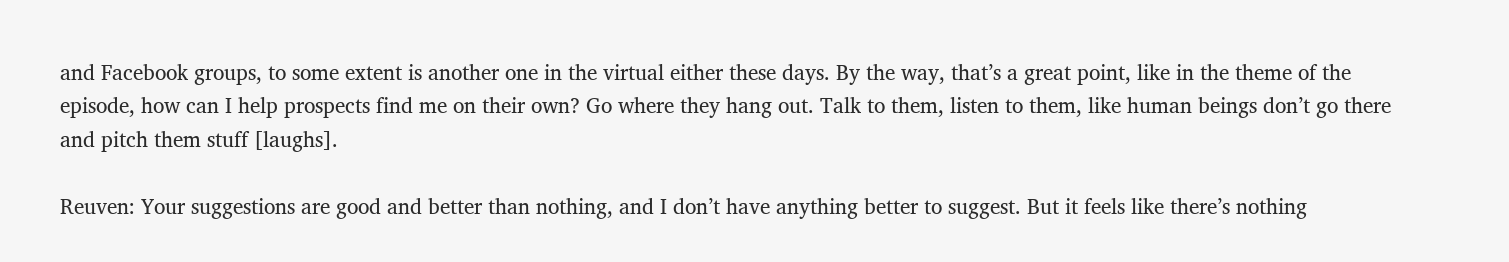and Facebook groups, to some extent is another one in the virtual either these days. By the way, that’s a great point, like in the theme of the episode, how can I help prospects find me on their own? Go where they hang out. Talk to them, listen to them, like human beings don’t go there and pitch them stuff [laughs].

Reuven: Your suggestions are good and better than nothing, and I don’t have anything better to suggest. But it feels like there’s nothing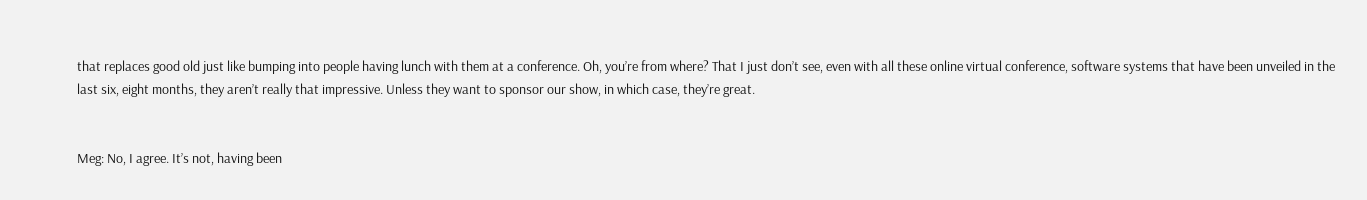that replaces good old just like bumping into people having lunch with them at a conference. Oh, you’re from where? That I just don’t see, even with all these online virtual conference, software systems that have been unveiled in the last six, eight months, they aren’t really that impressive. Unless they want to sponsor our show, in which case, they’re great.


Meg: No, I agree. It’s not, having been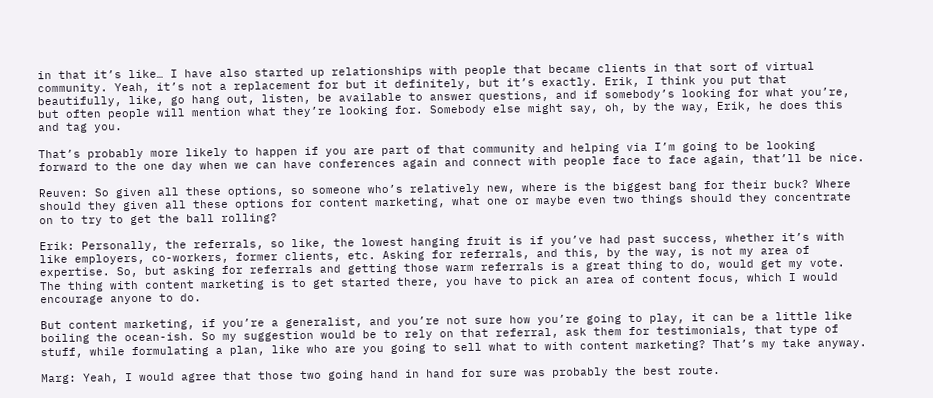in that it’s like… I have also started up relationships with people that became clients in that sort of virtual community. Yeah, it’s not a replacement for but it definitely, but it’s exactly. Erik, I think you put that beautifully, like, go hang out, listen, be available to answer questions, and if somebody’s looking for what you’re, but often people will mention what they’re looking for. Somebody else might say, oh, by the way, Erik, he does this and tag you.

That’s probably more likely to happen if you are part of that community and helping via I’m going to be looking forward to the one day when we can have conferences again and connect with people face to face again, that’ll be nice.

Reuven: So given all these options, so someone who’s relatively new, where is the biggest bang for their buck? Where should they given all these options for content marketing, what one or maybe even two things should they concentrate on to try to get the ball rolling?

Erik: Personally, the referrals, so like, the lowest hanging fruit is if you’ve had past success, whether it’s with like employers, co-workers, former clients, etc. Asking for referrals, and this, by the way, is not my area of expertise. So, but asking for referrals and getting those warm referrals is a great thing to do, would get my vote. The thing with content marketing is to get started there, you have to pick an area of content focus, which I would encourage anyone to do.

But content marketing, if you’re a generalist, and you’re not sure how you’re going to play, it can be a little like boiling the ocean-ish. So my suggestion would be to rely on that referral, ask them for testimonials, that type of stuff, while formulating a plan, like who are you going to sell what to with content marketing? That’s my take anyway.

Marg: Yeah, I would agree that those two going hand in hand for sure was probably the best route.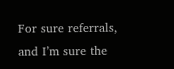For sure referrals, and I’m sure the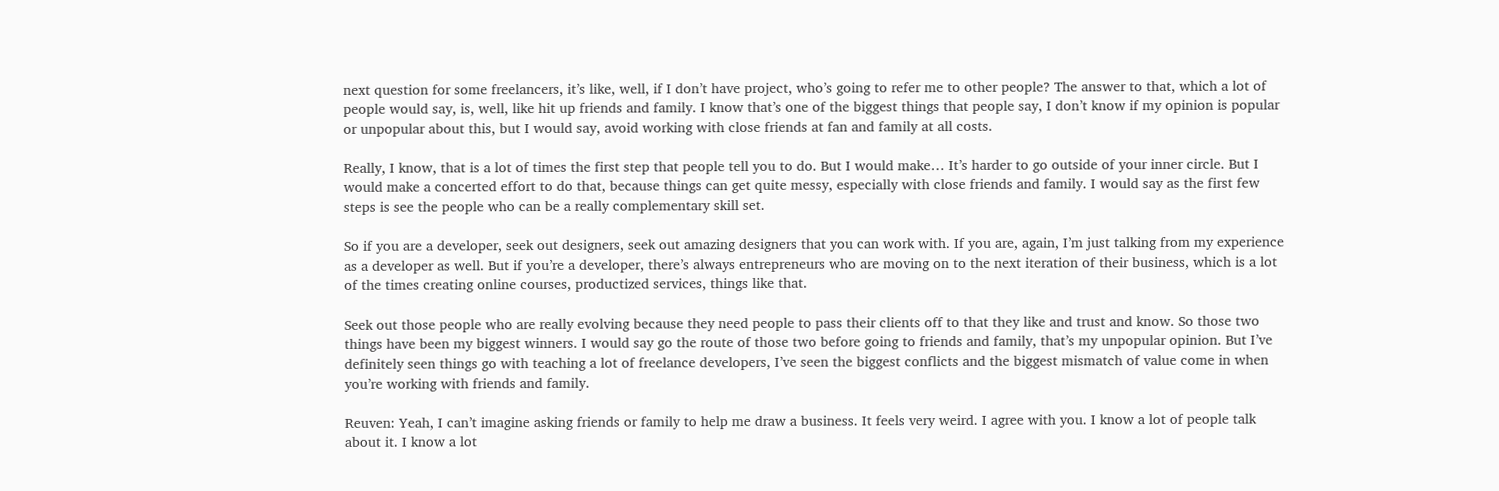next question for some freelancers, it’s like, well, if I don’t have project, who’s going to refer me to other people? The answer to that, which a lot of people would say, is, well, like hit up friends and family. I know that’s one of the biggest things that people say, I don’t know if my opinion is popular or unpopular about this, but I would say, avoid working with close friends at fan and family at all costs.

Really, I know, that is a lot of times the first step that people tell you to do. But I would make… It’s harder to go outside of your inner circle. But I would make a concerted effort to do that, because things can get quite messy, especially with close friends and family. I would say as the first few steps is see the people who can be a really complementary skill set.

So if you are a developer, seek out designers, seek out amazing designers that you can work with. If you are, again, I’m just talking from my experience as a developer as well. But if you’re a developer, there’s always entrepreneurs who are moving on to the next iteration of their business, which is a lot of the times creating online courses, productized services, things like that.

Seek out those people who are really evolving because they need people to pass their clients off to that they like and trust and know. So those two things have been my biggest winners. I would say go the route of those two before going to friends and family, that’s my unpopular opinion. But I’ve definitely seen things go with teaching a lot of freelance developers, I’ve seen the biggest conflicts and the biggest mismatch of value come in when you’re working with friends and family.

Reuven: Yeah, I can’t imagine asking friends or family to help me draw a business. It feels very weird. I agree with you. I know a lot of people talk about it. I know a lot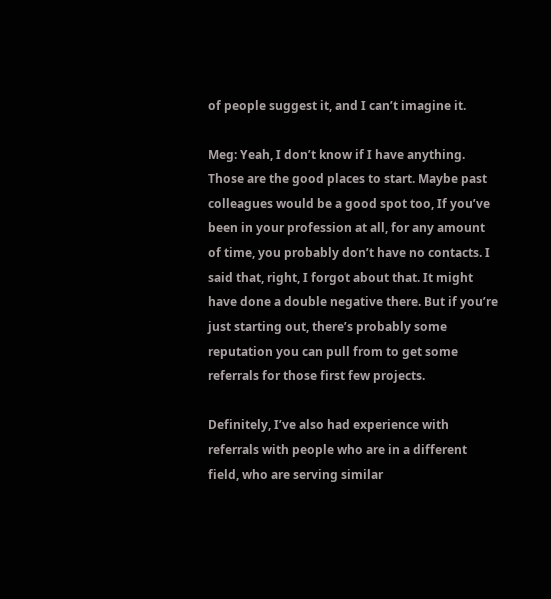of people suggest it, and I can’t imagine it.

Meg: Yeah, I don’t know if I have anything. Those are the good places to start. Maybe past colleagues would be a good spot too, If you’ve been in your profession at all, for any amount of time, you probably don’t have no contacts. I said that, right, I forgot about that. It might have done a double negative there. But if you’re just starting out, there’s probably some reputation you can pull from to get some referrals for those first few projects.

Definitely, I’ve also had experience with referrals with people who are in a different field, who are serving similar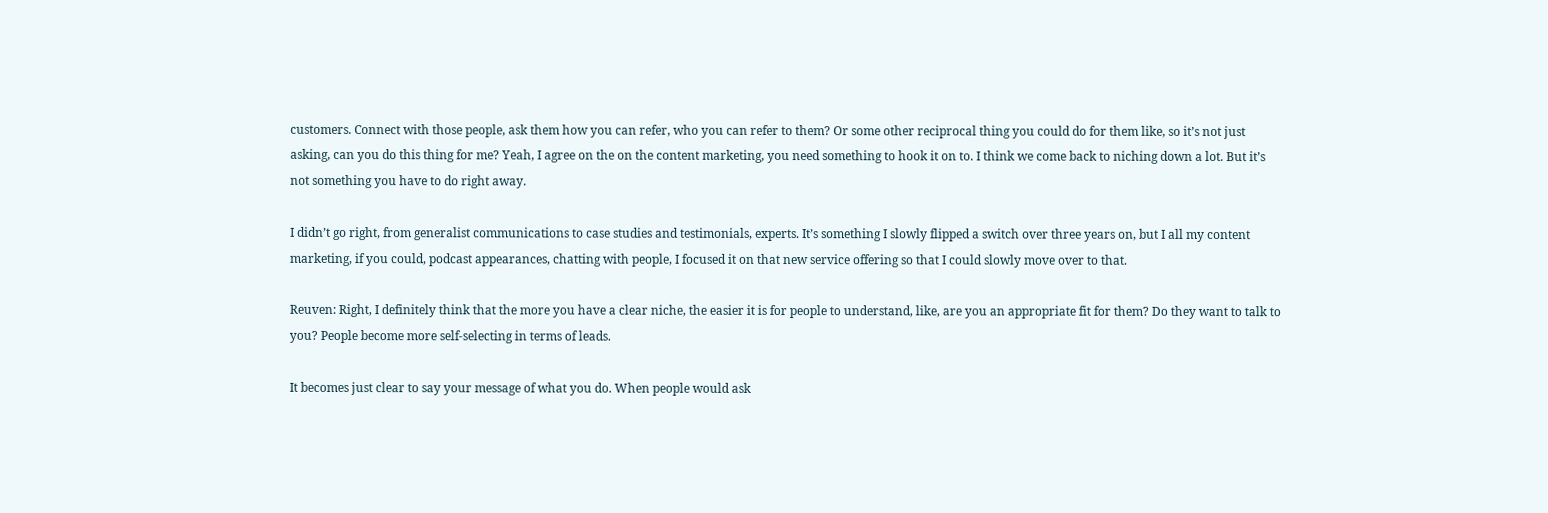customers. Connect with those people, ask them how you can refer, who you can refer to them? Or some other reciprocal thing you could do for them like, so it’s not just asking, can you do this thing for me? Yeah, I agree on the on the content marketing, you need something to hook it on to. I think we come back to niching down a lot. But it’s not something you have to do right away.

I didn’t go right, from generalist communications to case studies and testimonials, experts. It’s something I slowly flipped a switch over three years on, but I all my content marketing, if you could, podcast appearances, chatting with people, I focused it on that new service offering so that I could slowly move over to that.

Reuven: Right, I definitely think that the more you have a clear niche, the easier it is for people to understand, like, are you an appropriate fit for them? Do they want to talk to you? People become more self-selecting in terms of leads.

It becomes just clear to say your message of what you do. When people would ask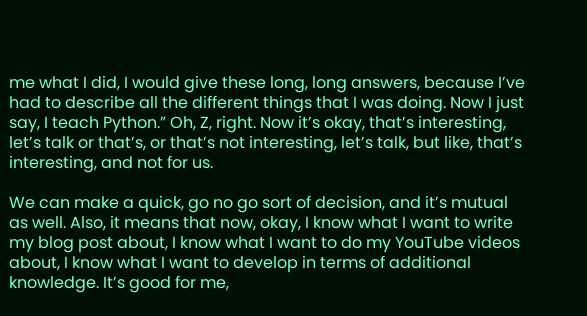me what I did, I would give these long, long answers, because I’ve had to describe all the different things that I was doing. Now I just say, I teach Python.” Oh, Z, right. Now it’s okay, that’s interesting, let’s talk or that’s, or that’s not interesting, let’s talk, but like, that’s interesting, and not for us.

We can make a quick, go no go sort of decision, and it’s mutual as well. Also, it means that now, okay, I know what I want to write my blog post about, I know what I want to do my YouTube videos about, I know what I want to develop in terms of additional knowledge. It’s good for me,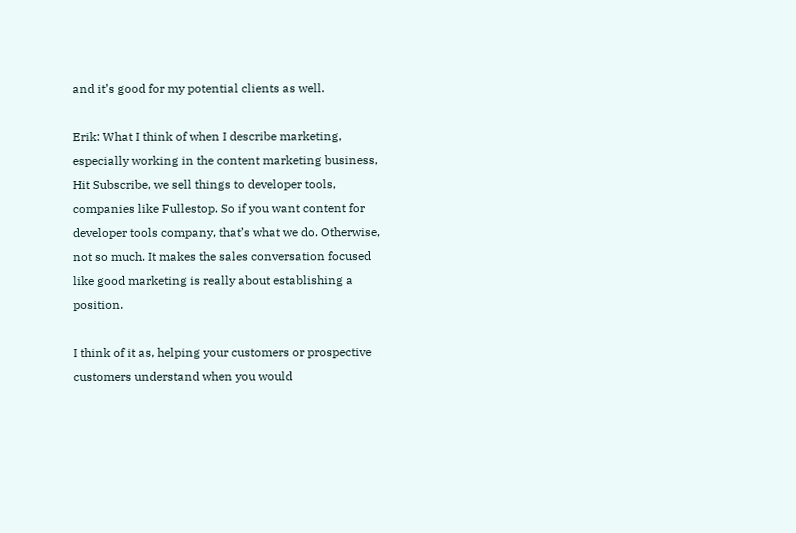and it’s good for my potential clients as well.

Erik: What I think of when I describe marketing, especially working in the content marketing business, Hit Subscribe, we sell things to developer tools, companies like Fullestop. So if you want content for developer tools company, that’s what we do. Otherwise, not so much. It makes the sales conversation focused like good marketing is really about establishing a position.

I think of it as, helping your customers or prospective customers understand when you would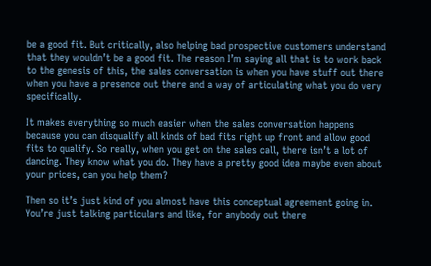be a good fit. But critically, also helping bad prospective customers understand that they wouldn’t be a good fit. The reason I’m saying all that is to work back to the genesis of this, the sales conversation is when you have stuff out there when you have a presence out there and a way of articulating what you do very specifically.

It makes everything so much easier when the sales conversation happens because you can disqualify all kinds of bad fits right up front and allow good fits to qualify. So really, when you get on the sales call, there isn’t a lot of dancing. They know what you do. They have a pretty good idea maybe even about your prices, can you help them?

Then so it’s just kind of you almost have this conceptual agreement going in. You’re just talking particulars and like, for anybody out there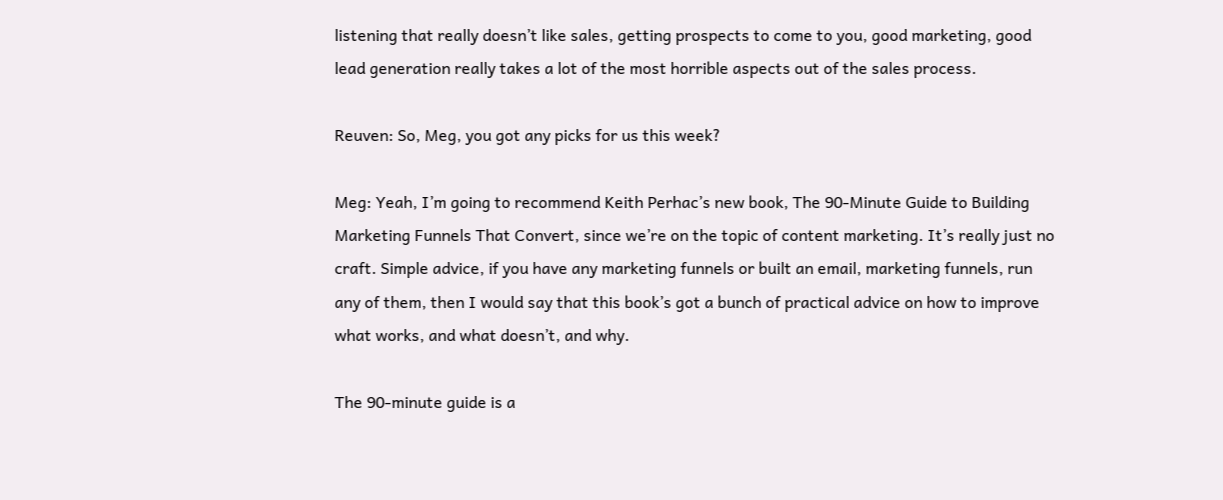listening that really doesn’t like sales, getting prospects to come to you, good marketing, good lead generation really takes a lot of the most horrible aspects out of the sales process.

Reuven: So, Meg, you got any picks for us this week?

Meg: Yeah, I’m going to recommend Keith Perhac’s new book, The 90-Minute Guide to Building Marketing Funnels That Convert, since we’re on the topic of content marketing. It’s really just no craft. Simple advice, if you have any marketing funnels or built an email, marketing funnels, run any of them, then I would say that this book’s got a bunch of practical advice on how to improve what works, and what doesn’t, and why.

The 90-minute guide is a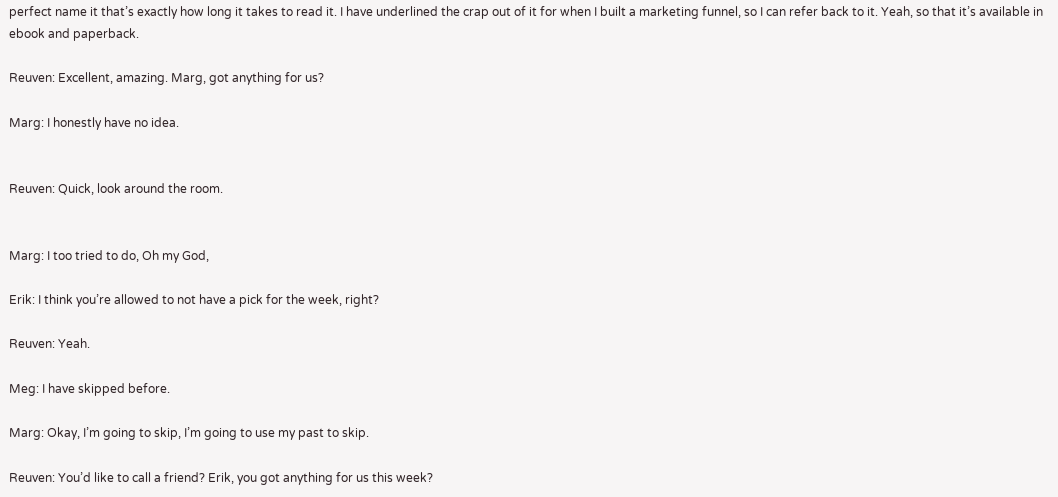perfect name it that’s exactly how long it takes to read it. I have underlined the crap out of it for when I built a marketing funnel, so I can refer back to it. Yeah, so that it’s available in ebook and paperback.

Reuven: Excellent, amazing. Marg, got anything for us?

Marg: I honestly have no idea.


Reuven: Quick, look around the room.


Marg: I too tried to do, Oh my God,

Erik: I think you’re allowed to not have a pick for the week, right?

Reuven: Yeah.

Meg: I have skipped before.

Marg: Okay, I’m going to skip, I’m going to use my past to skip.

Reuven: You’d like to call a friend? Erik, you got anything for us this week?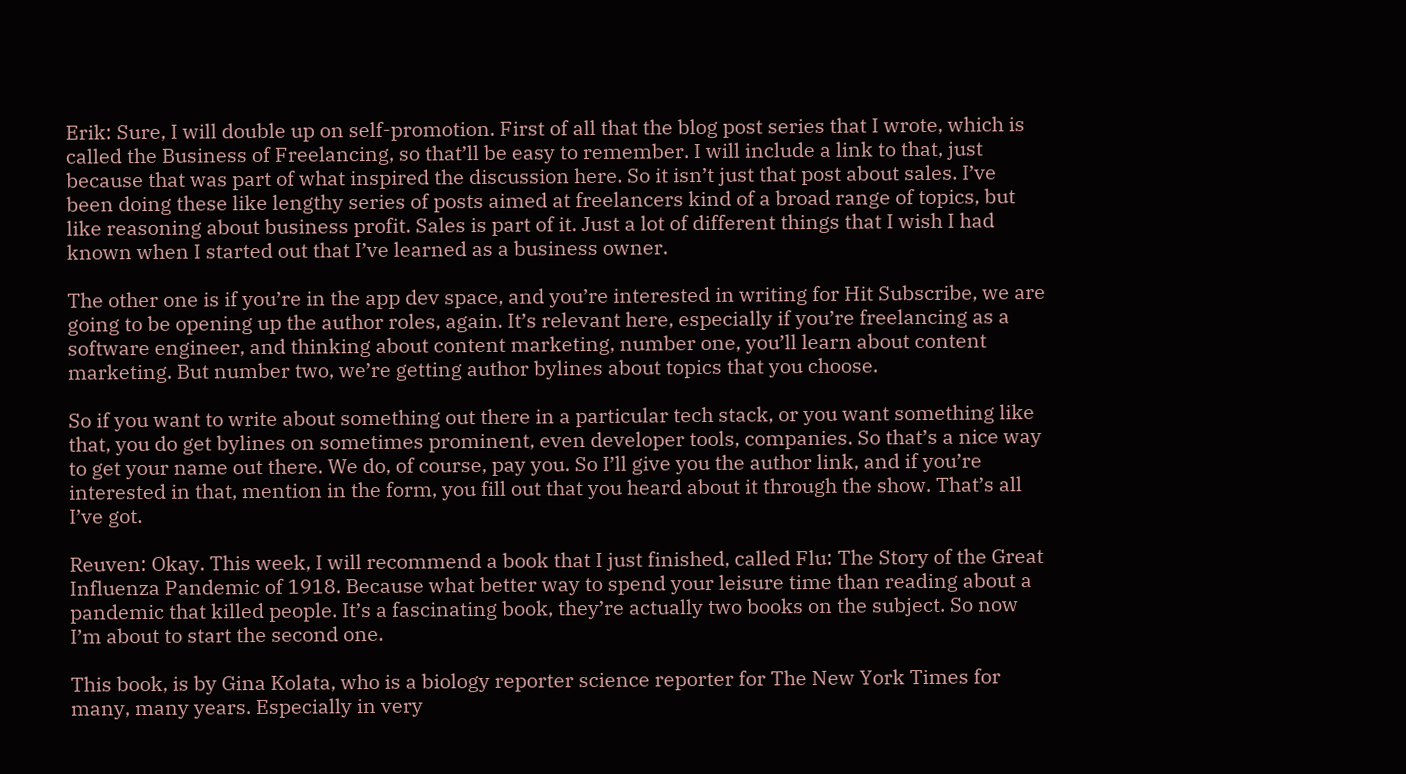Erik: Sure, I will double up on self-promotion. First of all that the blog post series that I wrote, which is called the Business of Freelancing, so that’ll be easy to remember. I will include a link to that, just because that was part of what inspired the discussion here. So it isn’t just that post about sales. I’ve been doing these like lengthy series of posts aimed at freelancers kind of a broad range of topics, but like reasoning about business profit. Sales is part of it. Just a lot of different things that I wish I had known when I started out that I’ve learned as a business owner.

The other one is if you’re in the app dev space, and you’re interested in writing for Hit Subscribe, we are going to be opening up the author roles, again. It’s relevant here, especially if you’re freelancing as a software engineer, and thinking about content marketing, number one, you’ll learn about content marketing. But number two, we’re getting author bylines about topics that you choose.

So if you want to write about something out there in a particular tech stack, or you want something like that, you do get bylines on sometimes prominent, even developer tools, companies. So that’s a nice way to get your name out there. We do, of course, pay you. So I’ll give you the author link, and if you’re interested in that, mention in the form, you fill out that you heard about it through the show. That’s all I’ve got.

Reuven: Okay. This week, I will recommend a book that I just finished, called Flu: The Story of the Great Influenza Pandemic of 1918. Because what better way to spend your leisure time than reading about a pandemic that killed people. It’s a fascinating book, they’re actually two books on the subject. So now I’m about to start the second one.

This book, is by Gina Kolata, who is a biology reporter science reporter for The New York Times for many, many years. Especially in very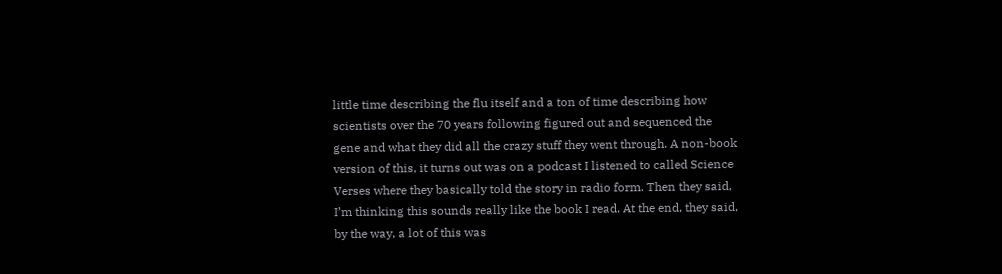little time describing the flu itself and a ton of time describing how scientists over the 70 years following figured out and sequenced the gene and what they did all the crazy stuff they went through. A non-book version of this, it turns out was on a podcast I listened to called Science Verses where they basically told the story in radio form. Then they said, I’m thinking this sounds really like the book I read. At the end, they said, by the way, a lot of this was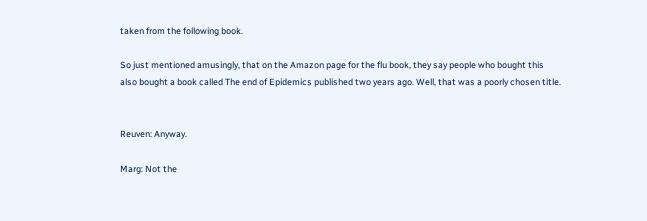taken from the following book.

So just mentioned amusingly, that on the Amazon page for the flu book, they say people who bought this also bought a book called The end of Epidemics published two years ago. Well, that was a poorly chosen title.


Reuven: Anyway.

Marg: Not the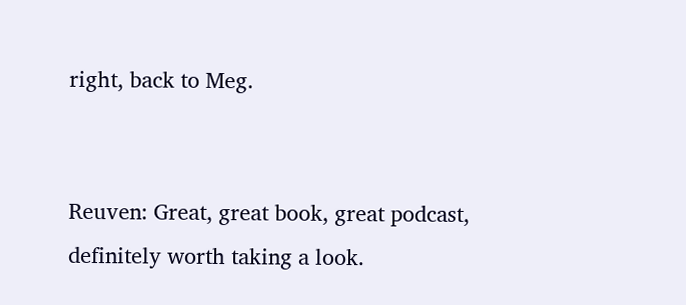right, back to Meg.


Reuven: Great, great book, great podcast, definitely worth taking a look.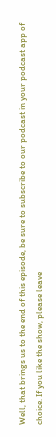Well, that brings us to the end of this episode, be sure to subscribe to our podcast in your podcast app of choice. If you like the show, please leave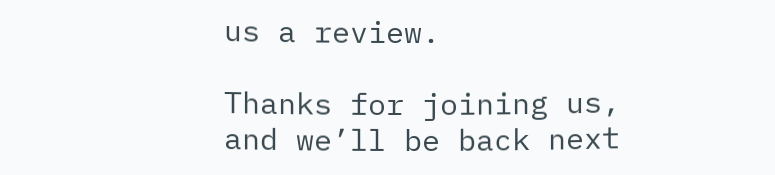us a review.

Thanks for joining us, and we’ll be back next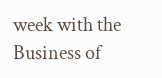week with the Business of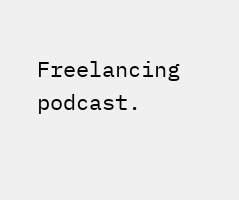Freelancing podcast.